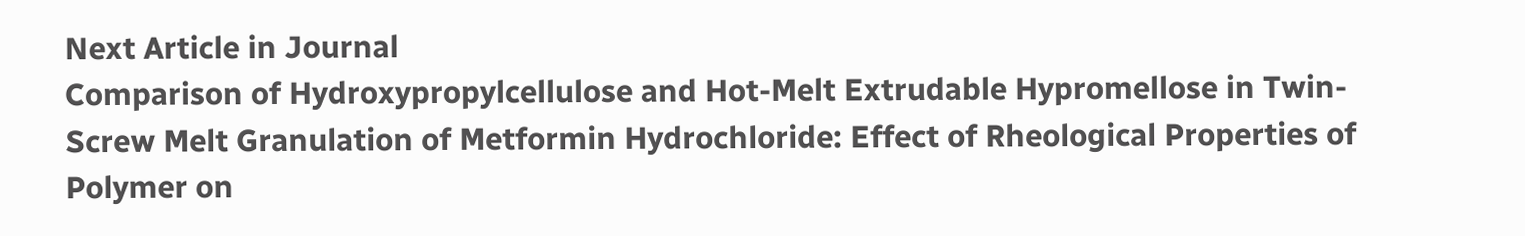Next Article in Journal
Comparison of Hydroxypropylcellulose and Hot-Melt Extrudable Hypromellose in Twin-Screw Melt Granulation of Metformin Hydrochloride: Effect of Rheological Properties of Polymer on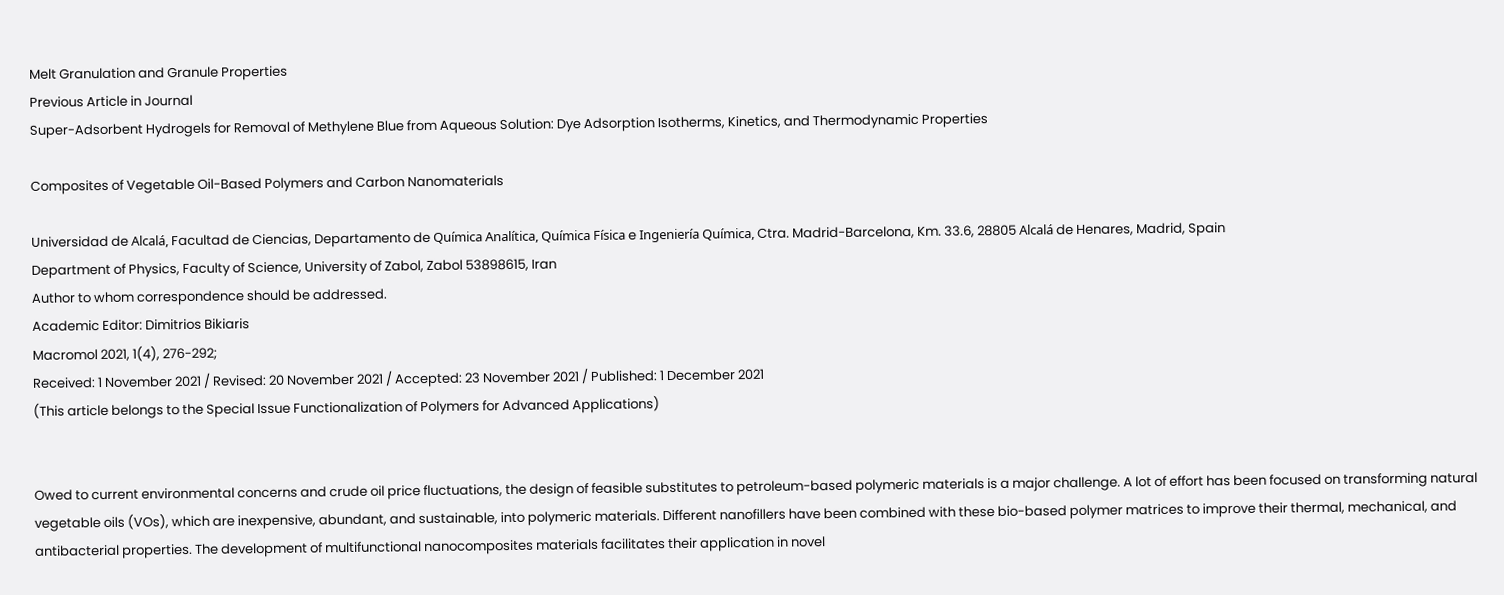Melt Granulation and Granule Properties
Previous Article in Journal
Super-Adsorbent Hydrogels for Removal of Methylene Blue from Aqueous Solution: Dye Adsorption Isotherms, Kinetics, and Thermodynamic Properties

Composites of Vegetable Oil-Based Polymers and Carbon Nanomaterials

Universidad de Alcalá, Facultad de Ciencias, Departamento de Química Analítica, Química Física e Ingeniería Química, Ctra. Madrid-Barcelona, Km. 33.6, 28805 Alcalá de Henares, Madrid, Spain
Department of Physics, Faculty of Science, University of Zabol, Zabol 53898615, Iran
Author to whom correspondence should be addressed.
Academic Editor: Dimitrios Bikiaris
Macromol 2021, 1(4), 276-292;
Received: 1 November 2021 / Revised: 20 November 2021 / Accepted: 23 November 2021 / Published: 1 December 2021
(This article belongs to the Special Issue Functionalization of Polymers for Advanced Applications)


Owed to current environmental concerns and crude oil price fluctuations, the design of feasible substitutes to petroleum-based polymeric materials is a major challenge. A lot of effort has been focused on transforming natural vegetable oils (VOs), which are inexpensive, abundant, and sustainable, into polymeric materials. Different nanofillers have been combined with these bio-based polymer matrices to improve their thermal, mechanical, and antibacterial properties. The development of multifunctional nanocomposites materials facilitates their application in novel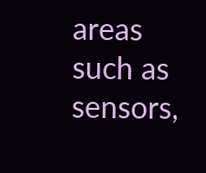areas such as sensors,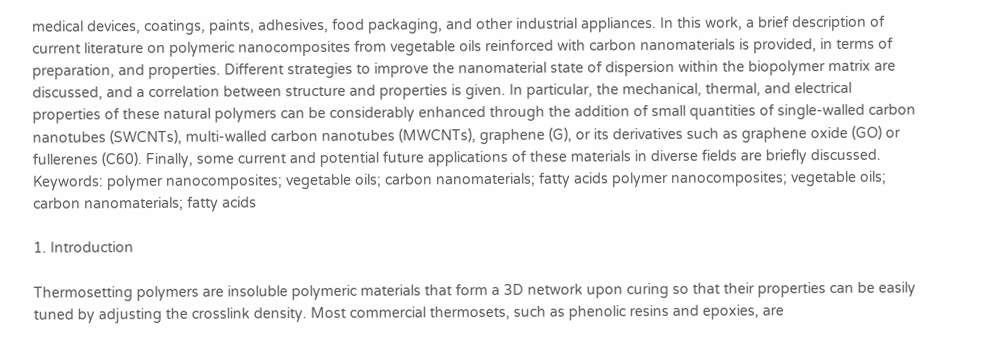medical devices, coatings, paints, adhesives, food packaging, and other industrial appliances. In this work, a brief description of current literature on polymeric nanocomposites from vegetable oils reinforced with carbon nanomaterials is provided, in terms of preparation, and properties. Different strategies to improve the nanomaterial state of dispersion within the biopolymer matrix are discussed, and a correlation between structure and properties is given. In particular, the mechanical, thermal, and electrical properties of these natural polymers can be considerably enhanced through the addition of small quantities of single-walled carbon nanotubes (SWCNTs), multi-walled carbon nanotubes (MWCNTs), graphene (G), or its derivatives such as graphene oxide (GO) or fullerenes (C60). Finally, some current and potential future applications of these materials in diverse fields are briefly discussed.
Keywords: polymer nanocomposites; vegetable oils; carbon nanomaterials; fatty acids polymer nanocomposites; vegetable oils; carbon nanomaterials; fatty acids

1. Introduction

Thermosetting polymers are insoluble polymeric materials that form a 3D network upon curing so that their properties can be easily tuned by adjusting the crosslink density. Most commercial thermosets, such as phenolic resins and epoxies, are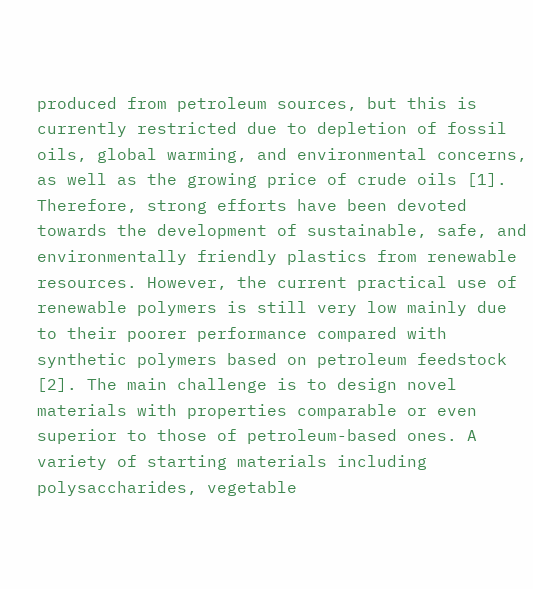produced from petroleum sources, but this is currently restricted due to depletion of fossil oils, global warming, and environmental concerns, as well as the growing price of crude oils [1]. Therefore, strong efforts have been devoted towards the development of sustainable, safe, and environmentally friendly plastics from renewable resources. However, the current practical use of renewable polymers is still very low mainly due to their poorer performance compared with synthetic polymers based on petroleum feedstock [2]. The main challenge is to design novel materials with properties comparable or even superior to those of petroleum-based ones. A variety of starting materials including polysaccharides, vegetable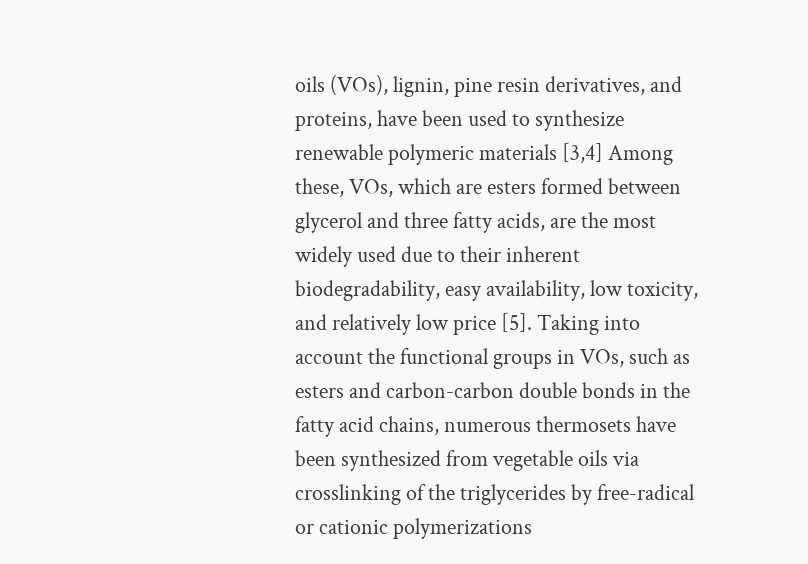oils (VOs), lignin, pine resin derivatives, and proteins, have been used to synthesize renewable polymeric materials [3,4] Among these, VOs, which are esters formed between glycerol and three fatty acids, are the most widely used due to their inherent biodegradability, easy availability, low toxicity, and relatively low price [5]. Taking into account the functional groups in VOs, such as esters and carbon-carbon double bonds in the fatty acid chains, numerous thermosets have been synthesized from vegetable oils via crosslinking of the triglycerides by free-radical or cationic polymerizations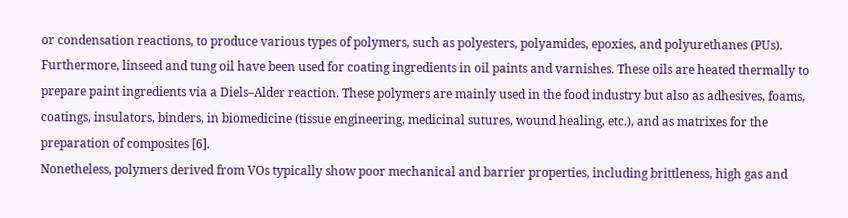or condensation reactions, to produce various types of polymers, such as polyesters, polyamides, epoxies, and polyurethanes (PUs). Furthermore, linseed and tung oil have been used for coating ingredients in oil paints and varnishes. These oils are heated thermally to prepare paint ingredients via a Diels–Alder reaction. These polymers are mainly used in the food industry but also as adhesives, foams, coatings, insulators, binders, in biomedicine (tissue engineering, medicinal sutures, wound healing, etc.), and as matrixes for the preparation of composites [6].
Nonetheless, polymers derived from VOs typically show poor mechanical and barrier properties, including brittleness, high gas and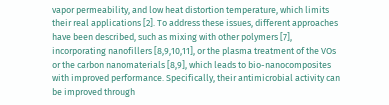vapor permeability, and low heat distortion temperature, which limits their real applications [2]. To address these issues, different approaches have been described, such as mixing with other polymers [7], incorporating nanofillers [8,9,10,11], or the plasma treatment of the VOs or the carbon nanomaterials [8,9], which leads to bio-nanocomposites with improved performance. Specifically, their antimicrobial activity can be improved through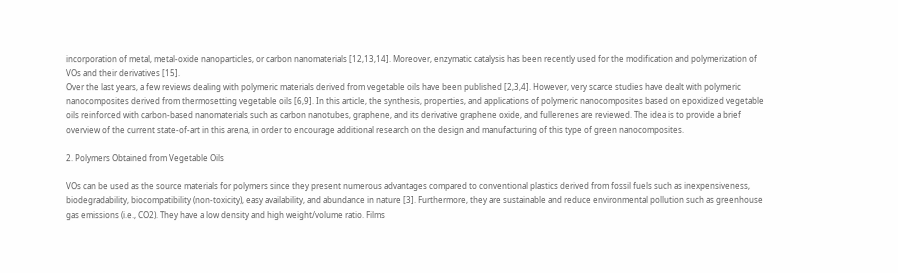incorporation of metal, metal-oxide nanoparticles, or carbon nanomaterials [12,13,14]. Moreover, enzymatic catalysis has been recently used for the modification and polymerization of VOs and their derivatives [15].
Over the last years, a few reviews dealing with polymeric materials derived from vegetable oils have been published [2,3,4]. However, very scarce studies have dealt with polymeric nanocomposites derived from thermosetting vegetable oils [6,9]. In this article, the synthesis, properties, and applications of polymeric nanocomposites based on epoxidized vegetable oils reinforced with carbon-based nanomaterials such as carbon nanotubes, graphene, and its derivative graphene oxide, and fullerenes are reviewed. The idea is to provide a brief overview of the current state-of-art in this arena, in order to encourage additional research on the design and manufacturing of this type of green nanocomposites.

2. Polymers Obtained from Vegetable Oils

VOs can be used as the source materials for polymers since they present numerous advantages compared to conventional plastics derived from fossil fuels such as inexpensiveness, biodegradability, biocompatibility (non-toxicity), easy availability, and abundance in nature [3]. Furthermore, they are sustainable and reduce environmental pollution such as greenhouse gas emissions (i.e., CO2). They have a low density and high weight/volume ratio. Films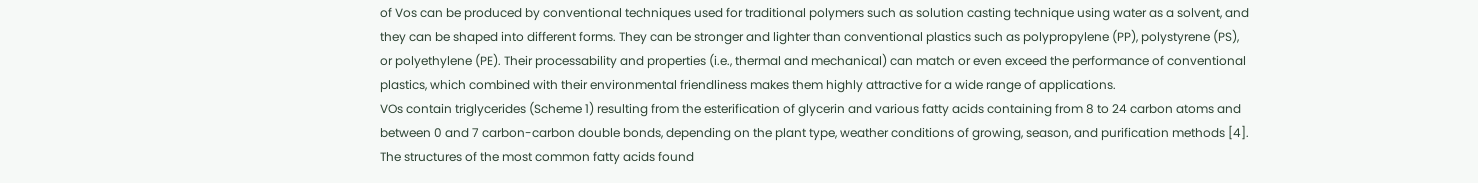of Vos can be produced by conventional techniques used for traditional polymers such as solution casting technique using water as a solvent, and they can be shaped into different forms. They can be stronger and lighter than conventional plastics such as polypropylene (PP), polystyrene (PS), or polyethylene (PE). Their processability and properties (i.e., thermal and mechanical) can match or even exceed the performance of conventional plastics, which combined with their environmental friendliness makes them highly attractive for a wide range of applications.
VOs contain triglycerides (Scheme 1) resulting from the esterification of glycerin and various fatty acids containing from 8 to 24 carbon atoms and between 0 and 7 carbon-carbon double bonds, depending on the plant type, weather conditions of growing, season, and purification methods [4]. The structures of the most common fatty acids found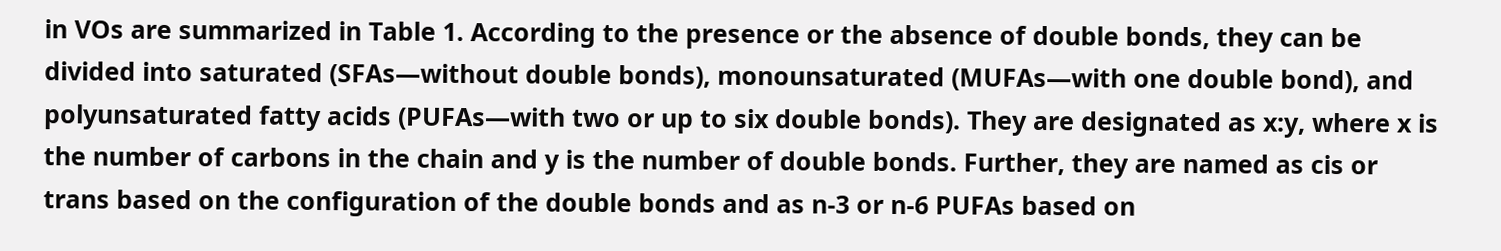in VOs are summarized in Table 1. According to the presence or the absence of double bonds, they can be divided into saturated (SFAs—without double bonds), monounsaturated (MUFAs—with one double bond), and polyunsaturated fatty acids (PUFAs—with two or up to six double bonds). They are designated as x:y, where x is the number of carbons in the chain and y is the number of double bonds. Further, they are named as cis or trans based on the configuration of the double bonds and as n-3 or n-6 PUFAs based on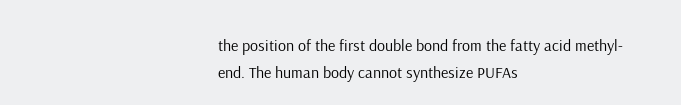the position of the first double bond from the fatty acid methyl-end. The human body cannot synthesize PUFAs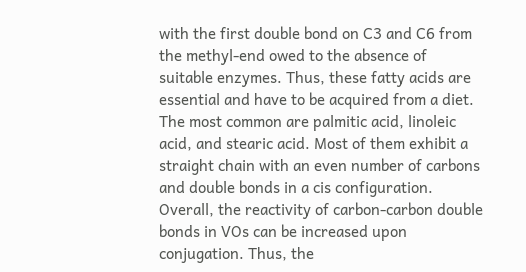with the first double bond on C3 and C6 from the methyl-end owed to the absence of suitable enzymes. Thus, these fatty acids are essential and have to be acquired from a diet. The most common are palmitic acid, linoleic acid, and stearic acid. Most of them exhibit a straight chain with an even number of carbons and double bonds in a cis configuration. Overall, the reactivity of carbon-carbon double bonds in VOs can be increased upon conjugation. Thus, the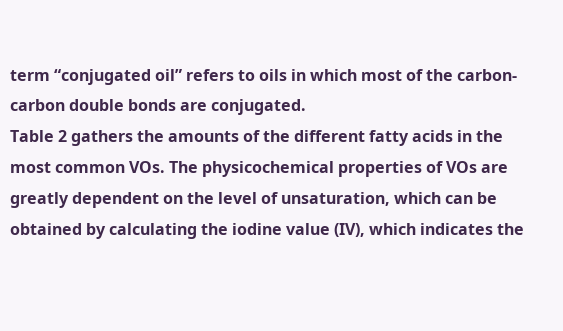term “conjugated oil” refers to oils in which most of the carbon-carbon double bonds are conjugated.
Table 2 gathers the amounts of the different fatty acids in the most common VOs. The physicochemical properties of VOs are greatly dependent on the level of unsaturation, which can be obtained by calculating the iodine value (IV), which indicates the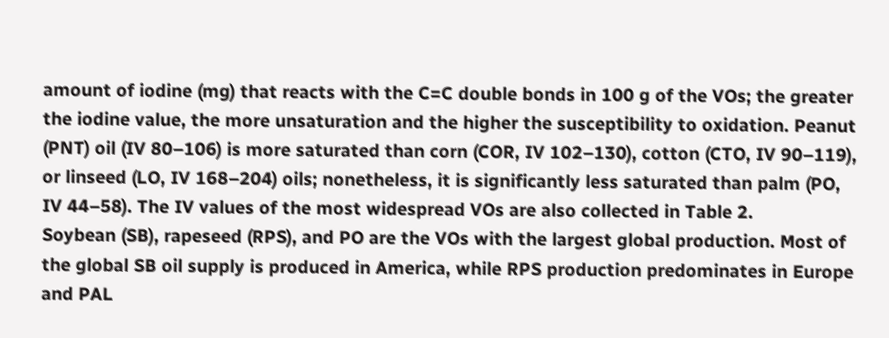amount of iodine (mg) that reacts with the C=C double bonds in 100 g of the VOs; the greater the iodine value, the more unsaturation and the higher the susceptibility to oxidation. Peanut (PNT) oil (IV 80–106) is more saturated than corn (COR, IV 102–130), cotton (CTO, IV 90–119), or linseed (LO, IV 168–204) oils; nonetheless, it is significantly less saturated than palm (PO, IV 44–58). The IV values of the most widespread VOs are also collected in Table 2.
Soybean (SB), rapeseed (RPS), and PO are the VOs with the largest global production. Most of the global SB oil supply is produced in America, while RPS production predominates in Europe and PAL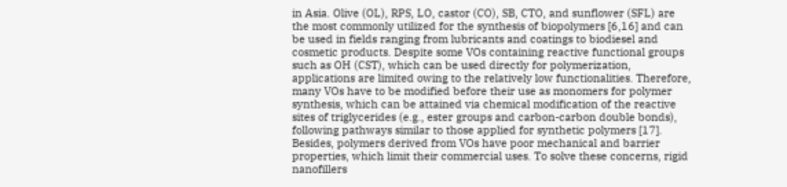in Asia. Olive (OL), RPS, LO, castor (CO), SB, CTO, and sunflower (SFL) are the most commonly utilized for the synthesis of biopolymers [6,16] and can be used in fields ranging from lubricants and coatings to biodiesel and cosmetic products. Despite some VOs containing reactive functional groups such as OH (CST), which can be used directly for polymerization, applications are limited owing to the relatively low functionalities. Therefore, many VOs have to be modified before their use as monomers for polymer synthesis, which can be attained via chemical modification of the reactive sites of triglycerides (e.g., ester groups and carbon-carbon double bonds), following pathways similar to those applied for synthetic polymers [17]. Besides, polymers derived from VOs have poor mechanical and barrier properties, which limit their commercial uses. To solve these concerns, rigid nanofillers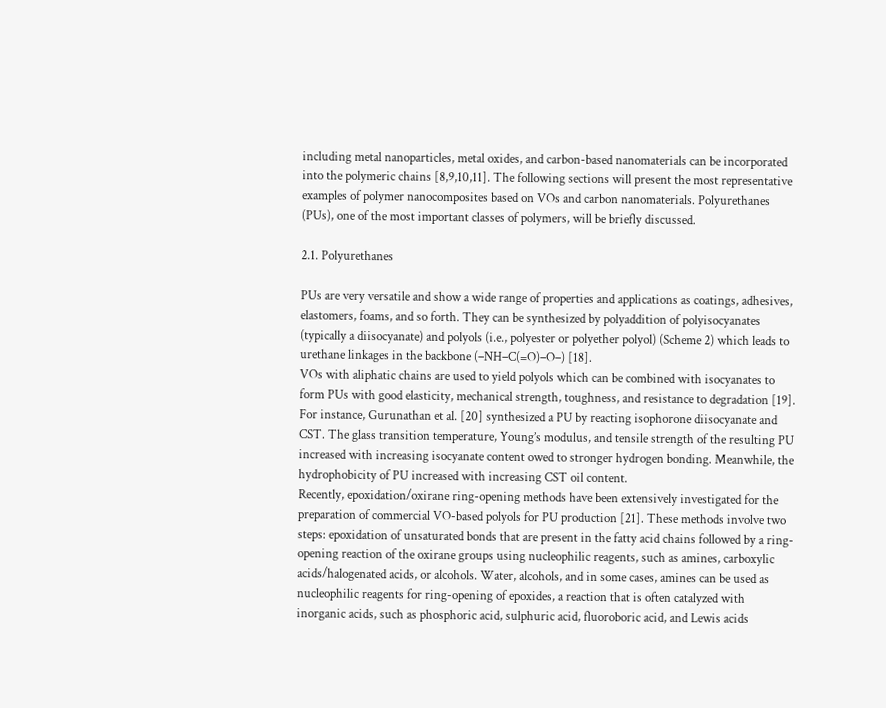including metal nanoparticles, metal oxides, and carbon-based nanomaterials can be incorporated into the polymeric chains [8,9,10,11]. The following sections will present the most representative examples of polymer nanocomposites based on VOs and carbon nanomaterials. Polyurethanes (PUs), one of the most important classes of polymers, will be briefly discussed.

2.1. Polyurethanes

PUs are very versatile and show a wide range of properties and applications as coatings, adhesives, elastomers, foams, and so forth. They can be synthesized by polyaddition of polyisocyanates (typically a diisocyanate) and polyols (i.e., polyester or polyether polyol) (Scheme 2) which leads to urethane linkages in the backbone (–NH–C(=O)–O–) [18].
VOs with aliphatic chains are used to yield polyols which can be combined with isocyanates to form PUs with good elasticity, mechanical strength, toughness, and resistance to degradation [19]. For instance, Gurunathan et al. [20] synthesized a PU by reacting isophorone diisocyanate and CST. The glass transition temperature, Young’s modulus, and tensile strength of the resulting PU increased with increasing isocyanate content owed to stronger hydrogen bonding. Meanwhile, the hydrophobicity of PU increased with increasing CST oil content.
Recently, epoxidation/oxirane ring-opening methods have been extensively investigated for the preparation of commercial VO-based polyols for PU production [21]. These methods involve two steps: epoxidation of unsaturated bonds that are present in the fatty acid chains followed by a ring-opening reaction of the oxirane groups using nucleophilic reagents, such as amines, carboxylic acids/halogenated acids, or alcohols. Water, alcohols, and in some cases, amines can be used as nucleophilic reagents for ring-opening of epoxides, a reaction that is often catalyzed with inorganic acids, such as phosphoric acid, sulphuric acid, fluoroboric acid, and Lewis acids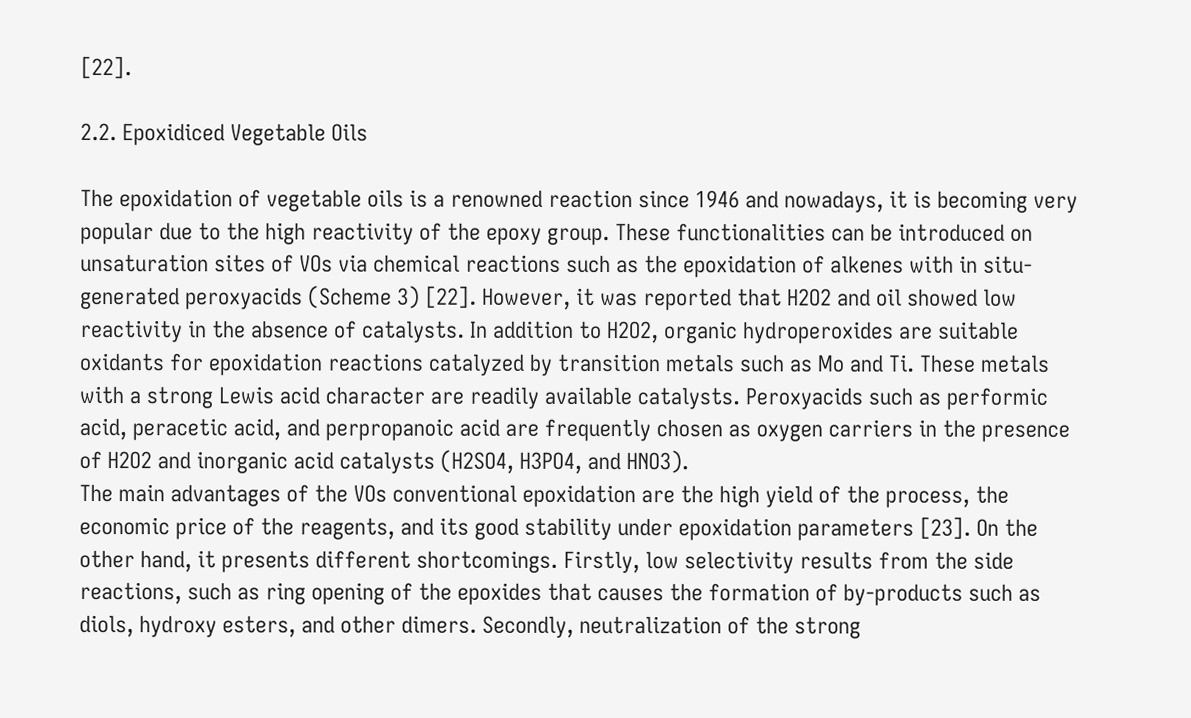[22].

2.2. Epoxidiced Vegetable Oils

The epoxidation of vegetable oils is a renowned reaction since 1946 and nowadays, it is becoming very popular due to the high reactivity of the epoxy group. These functionalities can be introduced on unsaturation sites of VOs via chemical reactions such as the epoxidation of alkenes with in situ-generated peroxyacids (Scheme 3) [22]. However, it was reported that H2O2 and oil showed low reactivity in the absence of catalysts. In addition to H2O2, organic hydroperoxides are suitable oxidants for epoxidation reactions catalyzed by transition metals such as Mo and Ti. These metals with a strong Lewis acid character are readily available catalysts. Peroxyacids such as performic acid, peracetic acid, and perpropanoic acid are frequently chosen as oxygen carriers in the presence of H2O2 and inorganic acid catalysts (H2SO4, H3PO4, and HNO3).
The main advantages of the VOs conventional epoxidation are the high yield of the process, the economic price of the reagents, and its good stability under epoxidation parameters [23]. On the other hand, it presents different shortcomings. Firstly, low selectivity results from the side reactions, such as ring opening of the epoxides that causes the formation of by-products such as diols, hydroxy esters, and other dimers. Secondly, neutralization of the strong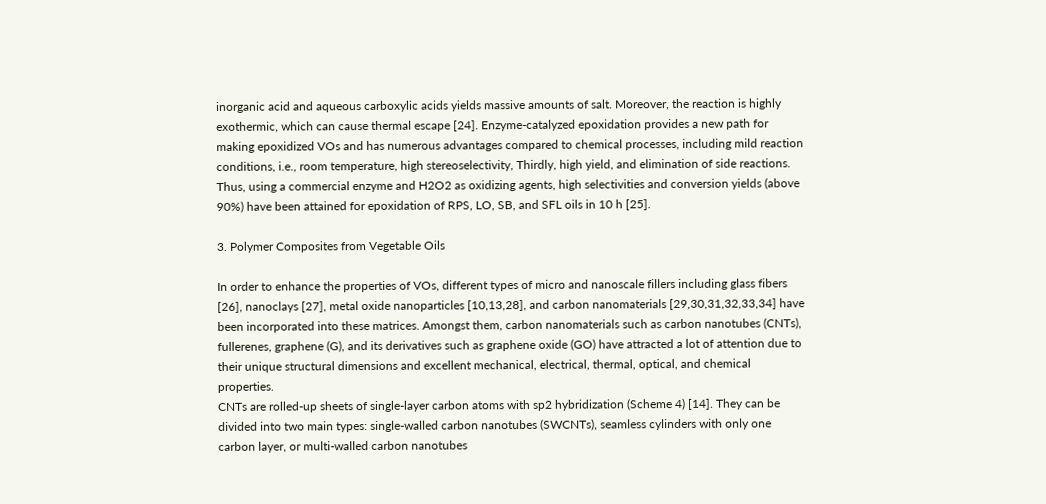inorganic acid and aqueous carboxylic acids yields massive amounts of salt. Moreover, the reaction is highly exothermic, which can cause thermal escape [24]. Enzyme-catalyzed epoxidation provides a new path for making epoxidized VOs and has numerous advantages compared to chemical processes, including mild reaction conditions, i.e., room temperature, high stereoselectivity, Thirdly, high yield, and elimination of side reactions. Thus, using a commercial enzyme and H2O2 as oxidizing agents, high selectivities and conversion yields (above 90%) have been attained for epoxidation of RPS, LO, SB, and SFL oils in 10 h [25].

3. Polymer Composites from Vegetable Oils

In order to enhance the properties of VOs, different types of micro and nanoscale fillers including glass fibers [26], nanoclays [27], metal oxide nanoparticles [10,13,28], and carbon nanomaterials [29,30,31,32,33,34] have been incorporated into these matrices. Amongst them, carbon nanomaterials such as carbon nanotubes (CNTs), fullerenes, graphene (G), and its derivatives such as graphene oxide (GO) have attracted a lot of attention due to their unique structural dimensions and excellent mechanical, electrical, thermal, optical, and chemical properties.
CNTs are rolled-up sheets of single-layer carbon atoms with sp2 hybridization (Scheme 4) [14]. They can be divided into two main types: single-walled carbon nanotubes (SWCNTs), seamless cylinders with only one carbon layer, or multi-walled carbon nanotubes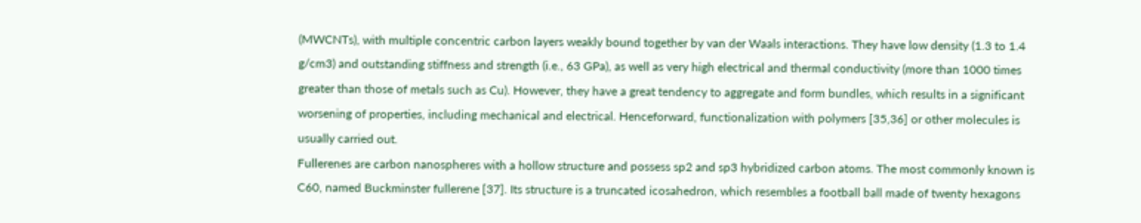(MWCNTs), with multiple concentric carbon layers weakly bound together by van der Waals interactions. They have low density (1.3 to 1.4 g/cm3) and outstanding stiffness and strength (i.e., 63 GPa), as well as very high electrical and thermal conductivity (more than 1000 times greater than those of metals such as Cu). However, they have a great tendency to aggregate and form bundles, which results in a significant worsening of properties, including mechanical and electrical. Henceforward, functionalization with polymers [35,36] or other molecules is usually carried out.
Fullerenes are carbon nanospheres with a hollow structure and possess sp2 and sp3 hybridized carbon atoms. The most commonly known is C60, named Buckminster fullerene [37]. Its structure is a truncated icosahedron, which resembles a football ball made of twenty hexagons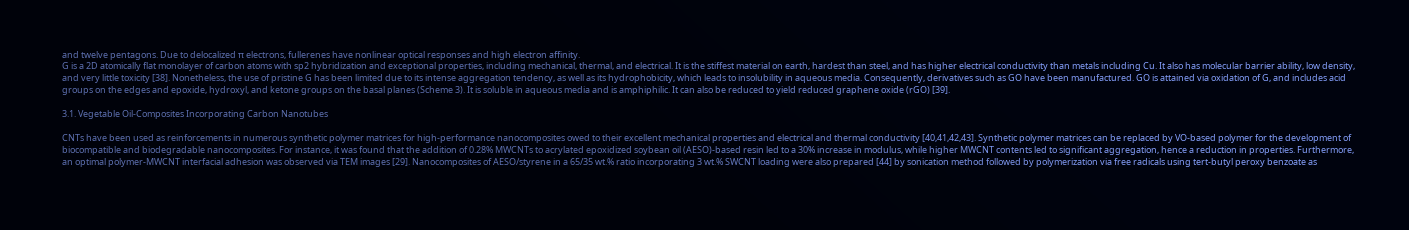and twelve pentagons. Due to delocalized π electrons, fullerenes have nonlinear optical responses and high electron affinity.
G is a 2D atomically flat monolayer of carbon atoms with sp2 hybridization and exceptional properties, including mechanical, thermal, and electrical. It is the stiffest material on earth, hardest than steel, and has higher electrical conductivity than metals including Cu. It also has molecular barrier ability, low density, and very little toxicity [38]. Nonetheless, the use of pristine G has been limited due to its intense aggregation tendency, as well as its hydrophobicity, which leads to insolubility in aqueous media. Consequently, derivatives such as GO have been manufactured. GO is attained via oxidation of G, and includes acid groups on the edges and epoxide, hydroxyl, and ketone groups on the basal planes (Scheme 3). It is soluble in aqueous media and is amphiphilic. It can also be reduced to yield reduced graphene oxide (rGO) [39].

3.1. Vegetable Oil-Composites Incorporating Carbon Nanotubes

CNTs have been used as reinforcements in numerous synthetic polymer matrices for high-performance nanocomposites owed to their excellent mechanical properties and electrical and thermal conductivity [40,41,42,43]. Synthetic polymer matrices can be replaced by VO-based polymer for the development of biocompatible and biodegradable nanocomposites. For instance, it was found that the addition of 0.28% MWCNTs to acrylated epoxidized soybean oil (AESO)-based resin led to a 30% increase in modulus, while higher MWCNT contents led to significant aggregation, hence a reduction in properties. Furthermore, an optimal polymer-MWCNT interfacial adhesion was observed via TEM images [29]. Nanocomposites of AESO/styrene in a 65/35 wt.% ratio incorporating 3 wt.% SWCNT loading were also prepared [44] by sonication method followed by polymerization via free radicals using tert-butyl peroxy benzoate as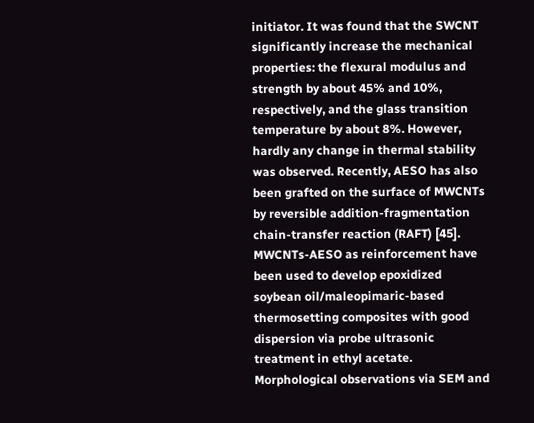initiator. It was found that the SWCNT significantly increase the mechanical properties: the flexural modulus and strength by about 45% and 10%, respectively, and the glass transition temperature by about 8%. However, hardly any change in thermal stability was observed. Recently, AESO has also been grafted on the surface of MWCNTs by reversible addition-fragmentation chain-transfer reaction (RAFT) [45]. MWCNTs-AESO as reinforcement have been used to develop epoxidized soybean oil/maleopimaric-based thermosetting composites with good dispersion via probe ultrasonic treatment in ethyl acetate. Morphological observations via SEM and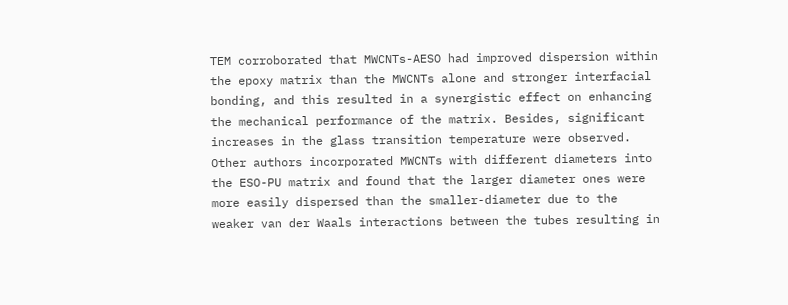TEM corroborated that MWCNTs-AESO had improved dispersion within the epoxy matrix than the MWCNTs alone and stronger interfacial bonding, and this resulted in a synergistic effect on enhancing the mechanical performance of the matrix. Besides, significant increases in the glass transition temperature were observed. Other authors incorporated MWCNTs with different diameters into the ESO-PU matrix and found that the larger diameter ones were more easily dispersed than the smaller-diameter due to the weaker van der Waals interactions between the tubes resulting in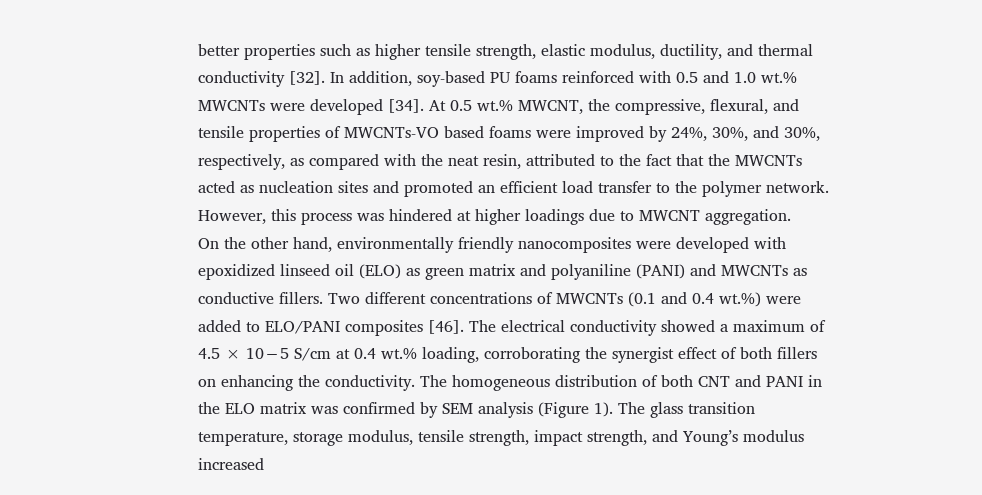better properties such as higher tensile strength, elastic modulus, ductility, and thermal conductivity [32]. In addition, soy-based PU foams reinforced with 0.5 and 1.0 wt.% MWCNTs were developed [34]. At 0.5 wt.% MWCNT, the compressive, flexural, and tensile properties of MWCNTs-VO based foams were improved by 24%, 30%, and 30%, respectively, as compared with the neat resin, attributed to the fact that the MWCNTs acted as nucleation sites and promoted an efficient load transfer to the polymer network. However, this process was hindered at higher loadings due to MWCNT aggregation.
On the other hand, environmentally friendly nanocomposites were developed with epoxidized linseed oil (ELO) as green matrix and polyaniline (PANI) and MWCNTs as conductive fillers. Two different concentrations of MWCNTs (0.1 and 0.4 wt.%) were added to ELO/PANI composites [46]. The electrical conductivity showed a maximum of 4.5 × 10−5 S/cm at 0.4 wt.% loading, corroborating the synergist effect of both fillers on enhancing the conductivity. The homogeneous distribution of both CNT and PANI in the ELO matrix was confirmed by SEM analysis (Figure 1). The glass transition temperature, storage modulus, tensile strength, impact strength, and Young’s modulus increased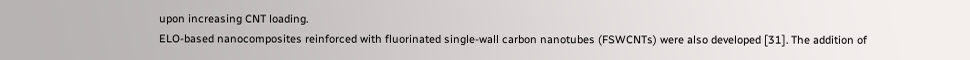upon increasing CNT loading.
ELO-based nanocomposites reinforced with fluorinated single-wall carbon nanotubes (FSWCNTs) were also developed [31]. The addition of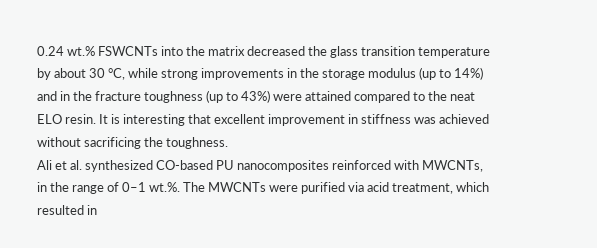0.24 wt.% FSWCNTs into the matrix decreased the glass transition temperature by about 30 °C, while strong improvements in the storage modulus (up to 14%) and in the fracture toughness (up to 43%) were attained compared to the neat ELO resin. It is interesting that excellent improvement in stiffness was achieved without sacrificing the toughness.
Ali et al. synthesized CO-based PU nanocomposites reinforced with MWCNTs, in the range of 0–1 wt.%. The MWCNTs were purified via acid treatment, which resulted in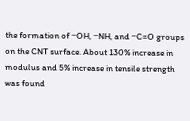the formation of −OH, −NH, and −C=O groups on the CNT surface. About 130% increase in modulus and 5% increase in tensile strength was found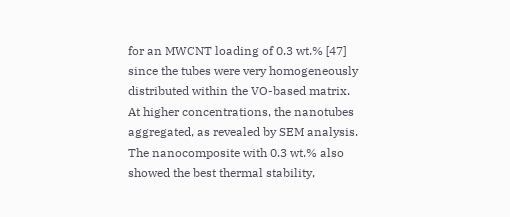for an MWCNT loading of 0.3 wt.% [47] since the tubes were very homogeneously distributed within the VO-based matrix. At higher concentrations, the nanotubes aggregated, as revealed by SEM analysis. The nanocomposite with 0.3 wt.% also showed the best thermal stability,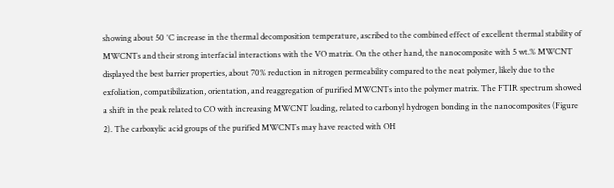showing about 50 °C increase in the thermal decomposition temperature, ascribed to the combined effect of excellent thermal stability of MWCNTs and their strong interfacial interactions with the VO matrix. On the other hand, the nanocomposite with 5 wt.% MWCNT displayed the best barrier properties, about 70% reduction in nitrogen permeability compared to the neat polymer, likely due to the exfoliation, compatibilization, orientation, and reaggregation of purified MWCNTs into the polymer matrix. The FTIR spectrum showed a shift in the peak related to CO with increasing MWCNT loading, related to carbonyl hydrogen bonding in the nanocomposites (Figure 2). The carboxylic acid groups of the purified MWCNTs may have reacted with OH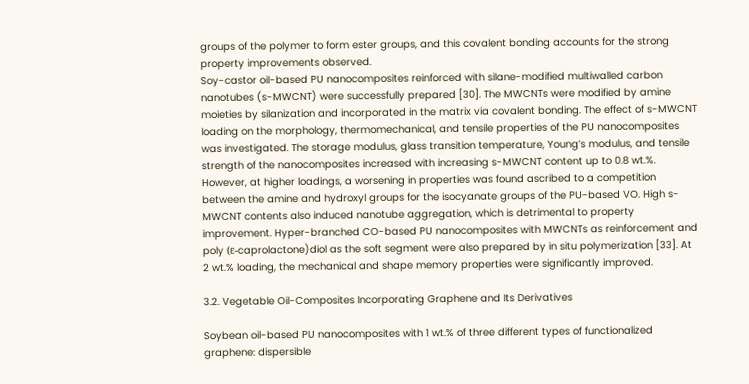groups of the polymer to form ester groups, and this covalent bonding accounts for the strong property improvements observed.
Soy-castor oil-based PU nanocomposites reinforced with silane-modified multiwalled carbon nanotubes (s-MWCNT) were successfully prepared [30]. The MWCNTs were modified by amine moieties by silanization and incorporated in the matrix via covalent bonding. The effect of s-MWCNT loading on the morphology, thermomechanical, and tensile properties of the PU nanocomposites was investigated. The storage modulus, glass transition temperature, Young’s modulus, and tensile strength of the nanocomposites increased with increasing s-MWCNT content up to 0.8 wt.%. However, at higher loadings, a worsening in properties was found ascribed to a competition between the amine and hydroxyl groups for the isocyanate groups of the PU-based VO. High s-MWCNT contents also induced nanotube aggregation, which is detrimental to property improvement. Hyper-branched CO-based PU nanocomposites with MWCNTs as reinforcement and poly (ε-caprolactone)diol as the soft segment were also prepared by in situ polymerization [33]. At 2 wt.% loading, the mechanical and shape memory properties were significantly improved.

3.2. Vegetable Oil-Composites Incorporating Graphene and Its Derivatives

Soybean oil-based PU nanocomposites with 1 wt.% of three different types of functionalized graphene: dispersible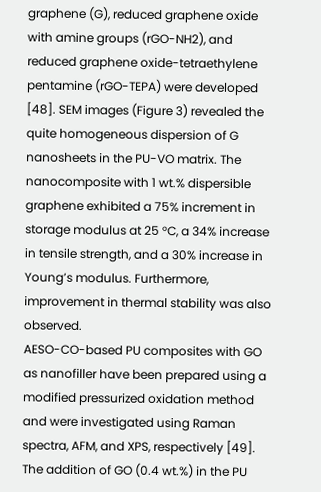graphene (G), reduced graphene oxide with amine groups (rGO-NH2), and reduced graphene oxide-tetraethylene pentamine (rGO-TEPA) were developed [48]. SEM images (Figure 3) revealed the quite homogeneous dispersion of G nanosheets in the PU-VO matrix. The nanocomposite with 1 wt.% dispersible graphene exhibited a 75% increment in storage modulus at 25 °C, a 34% increase in tensile strength, and a 30% increase in Young’s modulus. Furthermore, improvement in thermal stability was also observed.
AESO-CO-based PU composites with GO as nanofiller have been prepared using a modified pressurized oxidation method and were investigated using Raman spectra, AFM, and XPS, respectively [49]. The addition of GO (0.4 wt.%) in the PU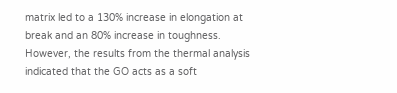matrix led to a 130% increase in elongation at break and an 80% increase in toughness. However, the results from the thermal analysis indicated that the GO acts as a soft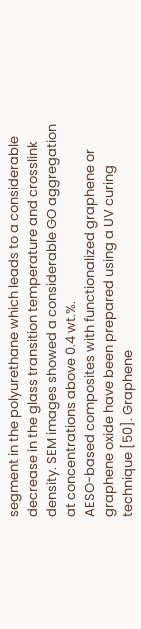segment in the polyurethane which leads to a considerable decrease in the glass transition temperature and crosslink density. SEM images showed a considerable GO aggregation at concentrations above 0.4 wt.%.
AESO-based composites with functionalized graphene or graphene oxide have been prepared using a UV curing technique [50]. Graphene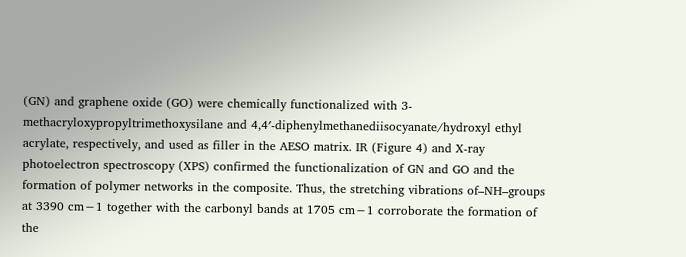(GN) and graphene oxide (GO) were chemically functionalized with 3-methacryloxypropyltrimethoxysilane and 4,4′-diphenylmethanediisocyanate/hydroxyl ethyl acrylate, respectively, and used as filler in the AESO matrix. IR (Figure 4) and X-ray photoelectron spectroscopy (XPS) confirmed the functionalization of GN and GO and the formation of polymer networks in the composite. Thus, the stretching vibrations of–NH–groups at 3390 cm−1 together with the carbonyl bands at 1705 cm−1 corroborate the formation of the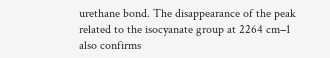urethane bond. The disappearance of the peak related to the isocyanate group at 2264 cm−1 also confirms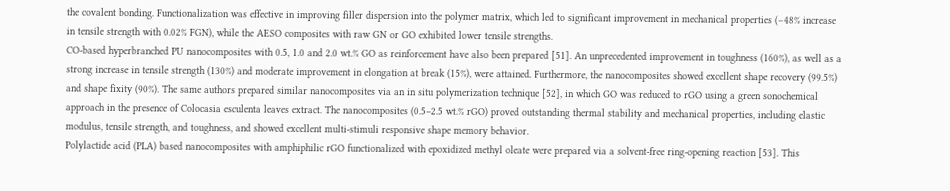the covalent bonding. Functionalization was effective in improving filler dispersion into the polymer matrix, which led to significant improvement in mechanical properties (−48% increase in tensile strength with 0.02% FGN), while the AESO composites with raw GN or GO exhibited lower tensile strengths.
CO-based hyperbranched PU nanocomposites with 0.5, 1.0 and 2.0 wt.% GO as reinforcement have also been prepared [51]. An unprecedented improvement in toughness (160%), as well as a strong increase in tensile strength (130%) and moderate improvement in elongation at break (15%), were attained. Furthermore, the nanocomposites showed excellent shape recovery (99.5%) and shape fixity (90%). The same authors prepared similar nanocomposites via an in situ polymerization technique [52], in which GO was reduced to rGO using a green sonochemical approach in the presence of Colocasia esculenta leaves extract. The nanocomposites (0.5–2.5 wt.% rGO) proved outstanding thermal stability and mechanical properties, including elastic modulus, tensile strength, and toughness, and showed excellent multi-stimuli responsive shape memory behavior.
Polylactide acid (PLA) based nanocomposites with amphiphilic rGO functionalized with epoxidized methyl oleate were prepared via a solvent-free ring-opening reaction [53]. This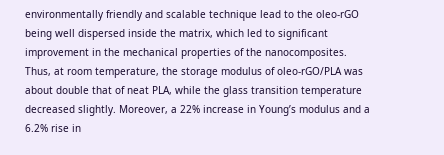environmentally friendly and scalable technique lead to the oleo-rGO being well dispersed inside the matrix, which led to significant improvement in the mechanical properties of the nanocomposites. Thus, at room temperature, the storage modulus of oleo-rGO/PLA was about double that of neat PLA, while the glass transition temperature decreased slightly. Moreover, a 22% increase in Young’s modulus and a 6.2% rise in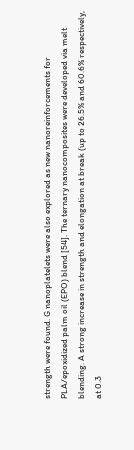strength were found. G nanoplatelets were also explored as new nanoreinforcements for PLA/epoxidized palm oil (EPO) blend [54]. The ternary nanocomposites were developed via melt blending. A strong increase in strength and elongation at break (up to 26.5% and 60.6% respectively, at 0.3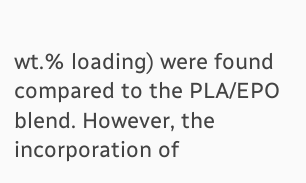wt.% loading) were found compared to the PLA/EPO blend. However, the incorporation of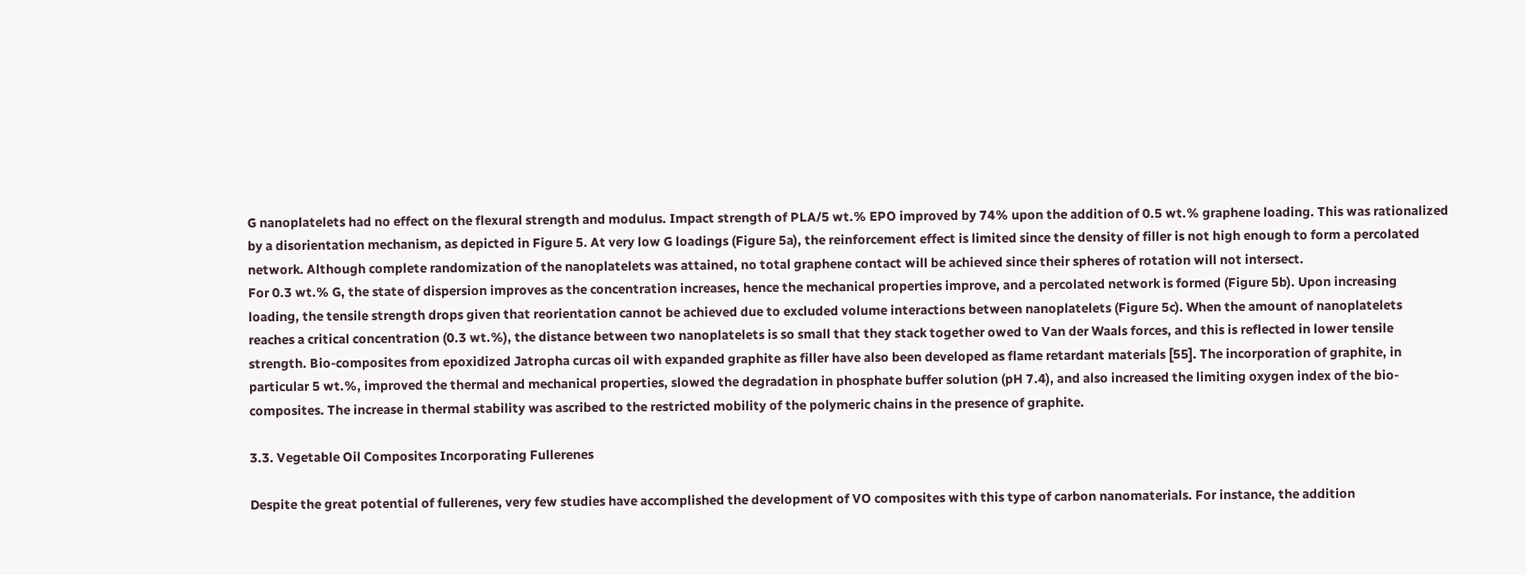G nanoplatelets had no effect on the flexural strength and modulus. Impact strength of PLA/5 wt.% EPO improved by 74% upon the addition of 0.5 wt.% graphene loading. This was rationalized by a disorientation mechanism, as depicted in Figure 5. At very low G loadings (Figure 5a), the reinforcement effect is limited since the density of filler is not high enough to form a percolated network. Although complete randomization of the nanoplatelets was attained, no total graphene contact will be achieved since their spheres of rotation will not intersect.
For 0.3 wt.% G, the state of dispersion improves as the concentration increases, hence the mechanical properties improve, and a percolated network is formed (Figure 5b). Upon increasing loading, the tensile strength drops given that reorientation cannot be achieved due to excluded volume interactions between nanoplatelets (Figure 5c). When the amount of nanoplatelets reaches a critical concentration (0.3 wt.%), the distance between two nanoplatelets is so small that they stack together owed to Van der Waals forces, and this is reflected in lower tensile strength. Bio-composites from epoxidized Jatropha curcas oil with expanded graphite as filler have also been developed as flame retardant materials [55]. The incorporation of graphite, in particular 5 wt.%, improved the thermal and mechanical properties, slowed the degradation in phosphate buffer solution (pH 7.4), and also increased the limiting oxygen index of the bio-composites. The increase in thermal stability was ascribed to the restricted mobility of the polymeric chains in the presence of graphite.

3.3. Vegetable Oil Composites Incorporating Fullerenes

Despite the great potential of fullerenes, very few studies have accomplished the development of VO composites with this type of carbon nanomaterials. For instance, the addition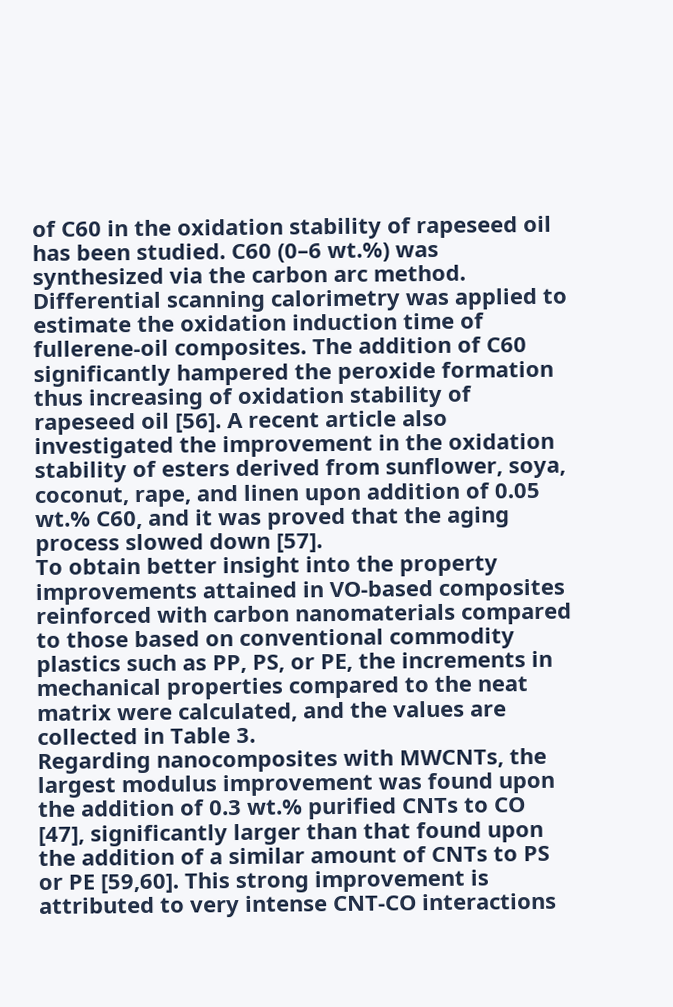of C60 in the oxidation stability of rapeseed oil has been studied. C60 (0–6 wt.%) was synthesized via the carbon arc method. Differential scanning calorimetry was applied to estimate the oxidation induction time of fullerene-oil composites. The addition of C60 significantly hampered the peroxide formation thus increasing of oxidation stability of rapeseed oil [56]. A recent article also investigated the improvement in the oxidation stability of esters derived from sunflower, soya, coconut, rape, and linen upon addition of 0.05 wt.% C60, and it was proved that the aging process slowed down [57].
To obtain better insight into the property improvements attained in VO-based composites reinforced with carbon nanomaterials compared to those based on conventional commodity plastics such as PP, PS, or PE, the increments in mechanical properties compared to the neat matrix were calculated, and the values are collected in Table 3.
Regarding nanocomposites with MWCNTs, the largest modulus improvement was found upon the addition of 0.3 wt.% purified CNTs to CO [47], significantly larger than that found upon the addition of a similar amount of CNTs to PS or PE [59,60]. This strong improvement is attributed to very intense CNT-CO interactions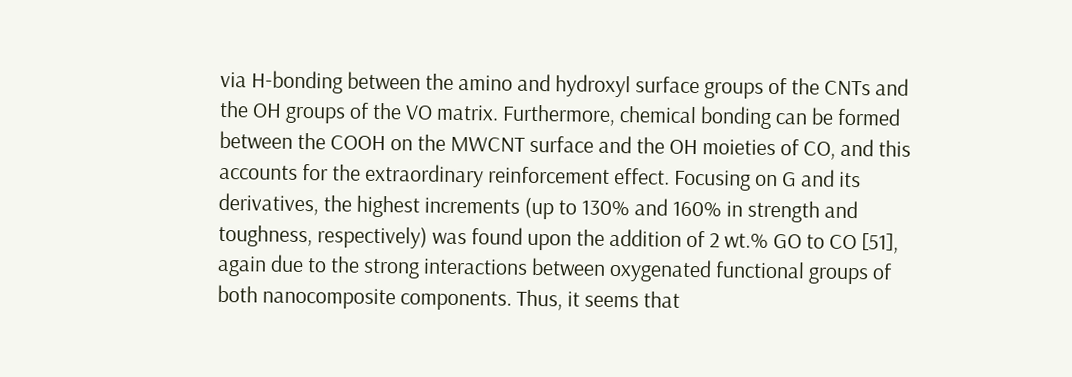via H-bonding between the amino and hydroxyl surface groups of the CNTs and the OH groups of the VO matrix. Furthermore, chemical bonding can be formed between the COOH on the MWCNT surface and the OH moieties of CO, and this accounts for the extraordinary reinforcement effect. Focusing on G and its derivatives, the highest increments (up to 130% and 160% in strength and toughness, respectively) was found upon the addition of 2 wt.% GO to CO [51], again due to the strong interactions between oxygenated functional groups of both nanocomposite components. Thus, it seems that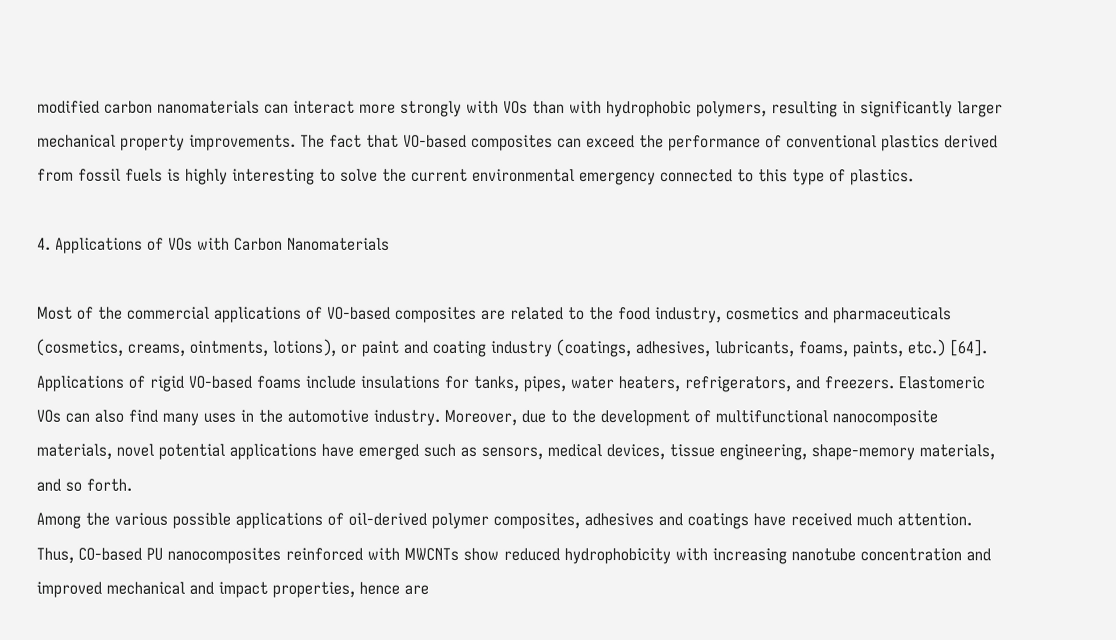modified carbon nanomaterials can interact more strongly with VOs than with hydrophobic polymers, resulting in significantly larger mechanical property improvements. The fact that VO-based composites can exceed the performance of conventional plastics derived from fossil fuels is highly interesting to solve the current environmental emergency connected to this type of plastics.

4. Applications of VOs with Carbon Nanomaterials

Most of the commercial applications of VO-based composites are related to the food industry, cosmetics and pharmaceuticals (cosmetics, creams, ointments, lotions), or paint and coating industry (coatings, adhesives, lubricants, foams, paints, etc.) [64]. Applications of rigid VO-based foams include insulations for tanks, pipes, water heaters, refrigerators, and freezers. Elastomeric VOs can also find many uses in the automotive industry. Moreover, due to the development of multifunctional nanocomposite materials, novel potential applications have emerged such as sensors, medical devices, tissue engineering, shape-memory materials, and so forth.
Among the various possible applications of oil-derived polymer composites, adhesives and coatings have received much attention. Thus, CO-based PU nanocomposites reinforced with MWCNTs show reduced hydrophobicity with increasing nanotube concentration and improved mechanical and impact properties, hence are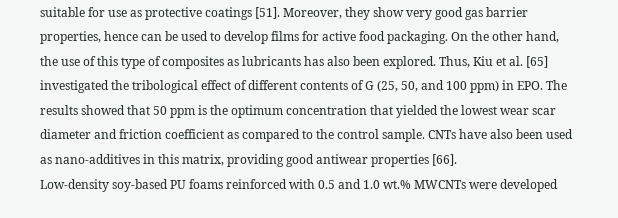suitable for use as protective coatings [51]. Moreover, they show very good gas barrier properties, hence can be used to develop films for active food packaging. On the other hand, the use of this type of composites as lubricants has also been explored. Thus, Kiu et al. [65] investigated the tribological effect of different contents of G (25, 50, and 100 ppm) in EPO. The results showed that 50 ppm is the optimum concentration that yielded the lowest wear scar diameter and friction coefficient as compared to the control sample. CNTs have also been used as nano-additives in this matrix, providing good antiwear properties [66].
Low-density soy-based PU foams reinforced with 0.5 and 1.0 wt.% MWCNTs were developed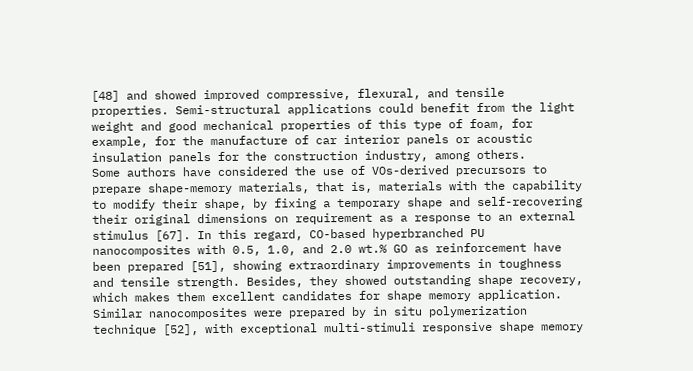[48] and showed improved compressive, flexural, and tensile properties. Semi-structural applications could benefit from the light weight and good mechanical properties of this type of foam, for example, for the manufacture of car interior panels or acoustic insulation panels for the construction industry, among others.
Some authors have considered the use of VOs-derived precursors to prepare shape-memory materials, that is, materials with the capability to modify their shape, by fixing a temporary shape and self-recovering their original dimensions on requirement as a response to an external stimulus [67]. In this regard, CO-based hyperbranched PU nanocomposites with 0.5, 1.0, and 2.0 wt.% GO as reinforcement have been prepared [51], showing extraordinary improvements in toughness and tensile strength. Besides, they showed outstanding shape recovery, which makes them excellent candidates for shape memory application. Similar nanocomposites were prepared by in situ polymerization technique [52], with exceptional multi-stimuli responsive shape memory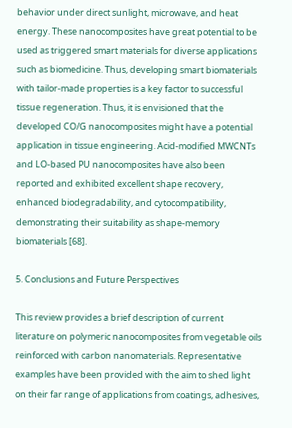behavior under direct sunlight, microwave, and heat energy. These nanocomposites have great potential to be used as triggered smart materials for diverse applications such as biomedicine. Thus, developing smart biomaterials with tailor-made properties is a key factor to successful tissue regeneration. Thus, it is envisioned that the developed CO/G nanocomposites might have a potential application in tissue engineering. Acid-modified MWCNTs and LO-based PU nanocomposites have also been reported and exhibited excellent shape recovery, enhanced biodegradability, and cytocompatibility, demonstrating their suitability as shape-memory biomaterials [68].

5. Conclusions and Future Perspectives

This review provides a brief description of current literature on polymeric nanocomposites from vegetable oils reinforced with carbon nanomaterials. Representative examples have been provided with the aim to shed light on their far range of applications from coatings, adhesives,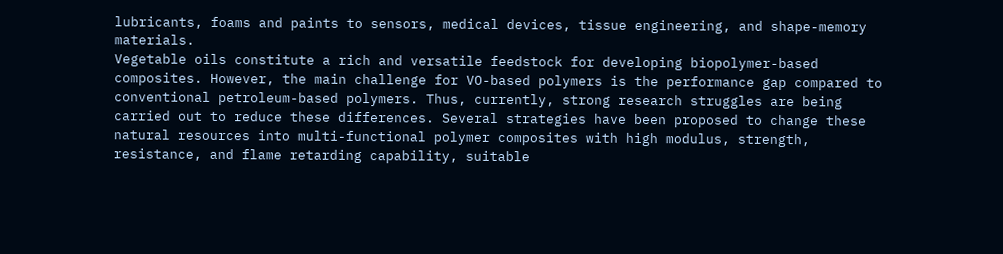lubricants, foams and paints to sensors, medical devices, tissue engineering, and shape-memory materials.
Vegetable oils constitute a rich and versatile feedstock for developing biopolymer-based composites. However, the main challenge for VO-based polymers is the performance gap compared to conventional petroleum-based polymers. Thus, currently, strong research struggles are being carried out to reduce these differences. Several strategies have been proposed to change these natural resources into multi-functional polymer composites with high modulus, strength, resistance, and flame retarding capability, suitable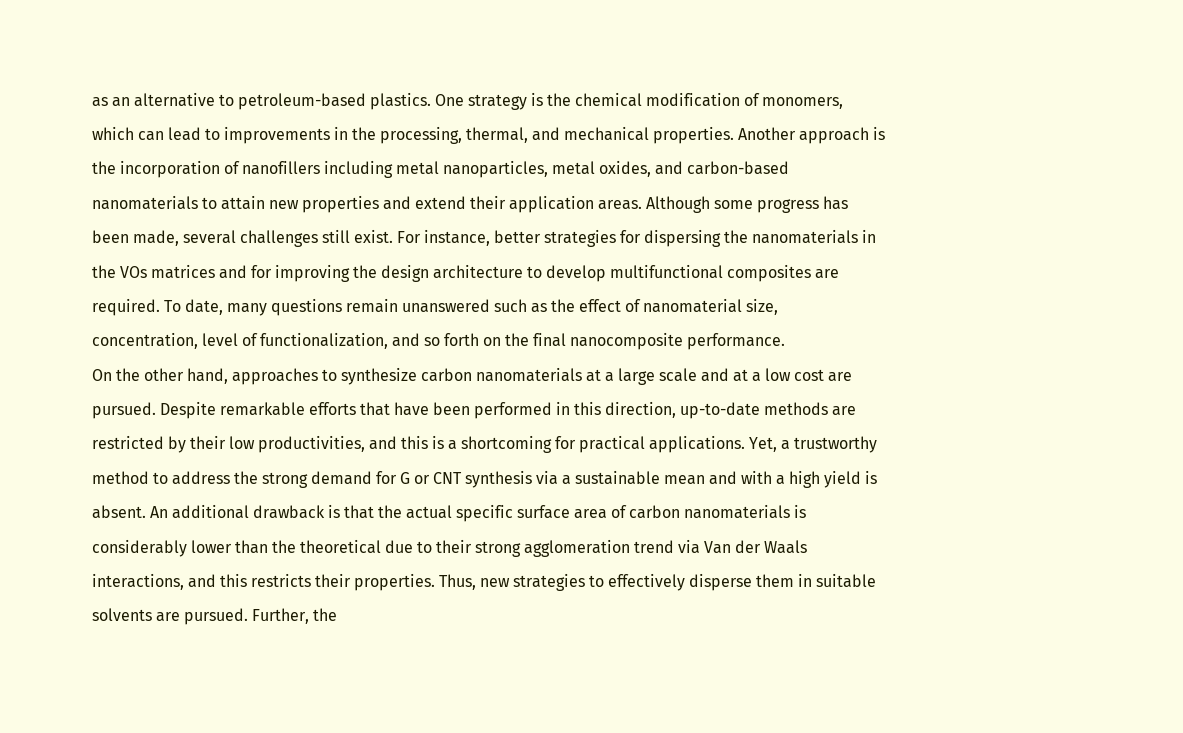as an alternative to petroleum-based plastics. One strategy is the chemical modification of monomers, which can lead to improvements in the processing, thermal, and mechanical properties. Another approach is the incorporation of nanofillers including metal nanoparticles, metal oxides, and carbon-based nanomaterials to attain new properties and extend their application areas. Although some progress has been made, several challenges still exist. For instance, better strategies for dispersing the nanomaterials in the VOs matrices and for improving the design architecture to develop multifunctional composites are required. To date, many questions remain unanswered such as the effect of nanomaterial size, concentration, level of functionalization, and so forth on the final nanocomposite performance.
On the other hand, approaches to synthesize carbon nanomaterials at a large scale and at a low cost are pursued. Despite remarkable efforts that have been performed in this direction, up-to-date methods are restricted by their low productivities, and this is a shortcoming for practical applications. Yet, a trustworthy method to address the strong demand for G or CNT synthesis via a sustainable mean and with a high yield is absent. An additional drawback is that the actual specific surface area of carbon nanomaterials is considerably lower than the theoretical due to their strong agglomeration trend via Van der Waals interactions, and this restricts their properties. Thus, new strategies to effectively disperse them in suitable solvents are pursued. Further, the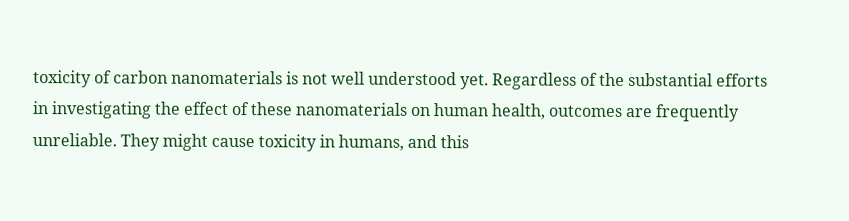toxicity of carbon nanomaterials is not well understood yet. Regardless of the substantial efforts in investigating the effect of these nanomaterials on human health, outcomes are frequently unreliable. They might cause toxicity in humans, and this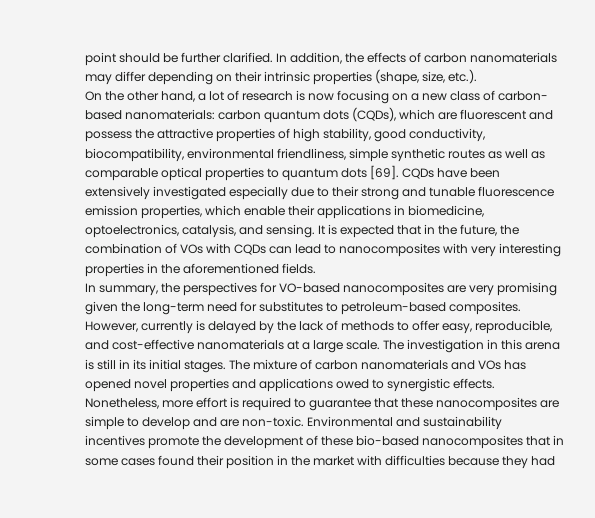point should be further clarified. In addition, the effects of carbon nanomaterials may differ depending on their intrinsic properties (shape, size, etc.).
On the other hand, a lot of research is now focusing on a new class of carbon-based nanomaterials: carbon quantum dots (CQDs), which are fluorescent and possess the attractive properties of high stability, good conductivity, biocompatibility, environmental friendliness, simple synthetic routes as well as comparable optical properties to quantum dots [69]. CQDs have been extensively investigated especially due to their strong and tunable fluorescence emission properties, which enable their applications in biomedicine, optoelectronics, catalysis, and sensing. It is expected that in the future, the combination of VOs with CQDs can lead to nanocomposites with very interesting properties in the aforementioned fields.
In summary, the perspectives for VO-based nanocomposites are very promising given the long-term need for substitutes to petroleum-based composites. However, currently is delayed by the lack of methods to offer easy, reproducible, and cost-effective nanomaterials at a large scale. The investigation in this arena is still in its initial stages. The mixture of carbon nanomaterials and VOs has opened novel properties and applications owed to synergistic effects. Nonetheless, more effort is required to guarantee that these nanocomposites are simple to develop and are non-toxic. Environmental and sustainability incentives promote the development of these bio-based nanocomposites that in some cases found their position in the market with difficulties because they had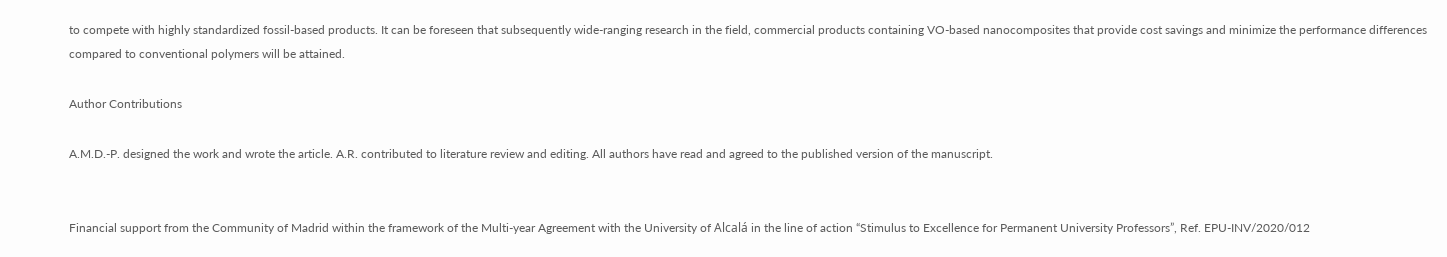to compete with highly standardized fossil-based products. It can be foreseen that subsequently wide-ranging research in the field, commercial products containing VO-based nanocomposites that provide cost savings and minimize the performance differences compared to conventional polymers will be attained.

Author Contributions

A.M.D.-P. designed the work and wrote the article. A.R. contributed to literature review and editing. All authors have read and agreed to the published version of the manuscript.


Financial support from the Community of Madrid within the framework of the Multi-year Agreement with the University of Alcalá in the line of action “Stimulus to Excellence for Permanent University Professors”, Ref. EPU-INV/2020/012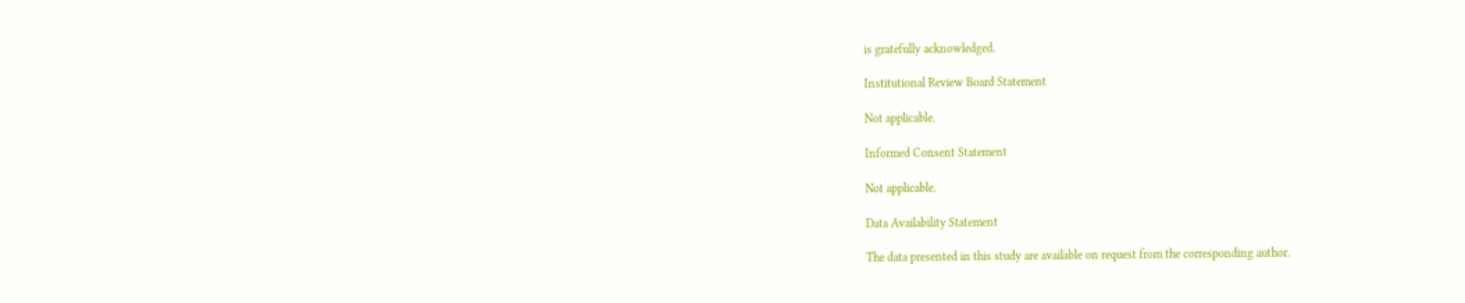is gratefully acknowledged.

Institutional Review Board Statement

Not applicable.

Informed Consent Statement

Not applicable.

Data Availability Statement

The data presented in this study are available on request from the corresponding author.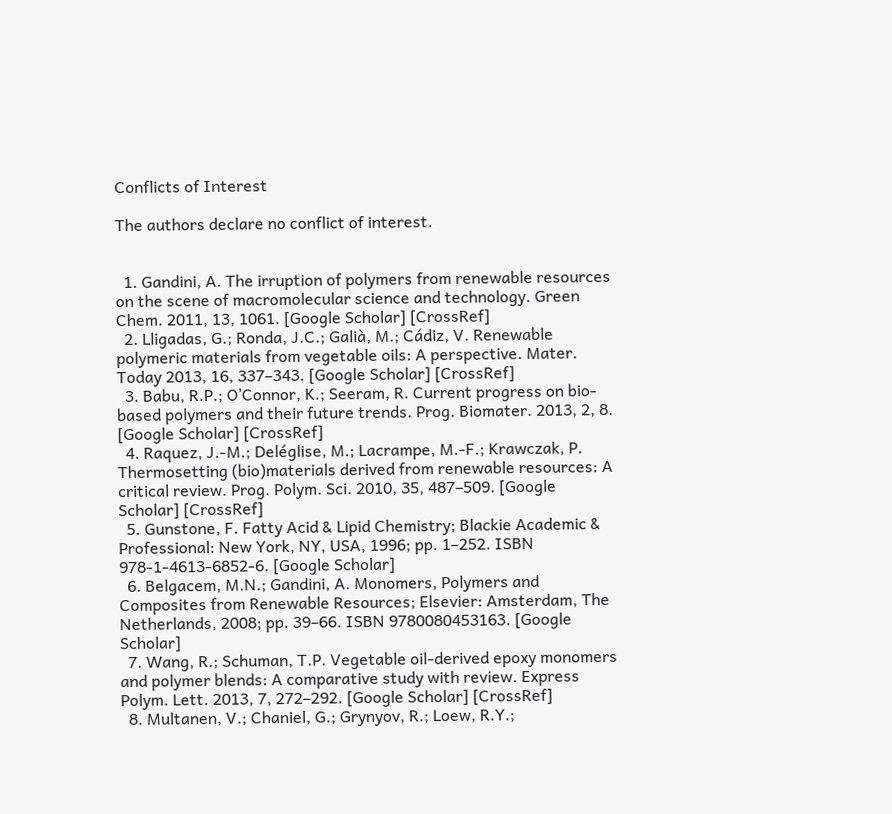Conflicts of Interest

The authors declare no conflict of interest.


  1. Gandini, A. The irruption of polymers from renewable resources on the scene of macromolecular science and technology. Green Chem. 2011, 13, 1061. [Google Scholar] [CrossRef]
  2. Lligadas, G.; Ronda, J.C.; Galià, M.; Cádiz, V. Renewable polymeric materials from vegetable oils: A perspective. Mater. Today 2013, 16, 337–343. [Google Scholar] [CrossRef]
  3. Babu, R.P.; O’Connor, K.; Seeram, R. Current progress on bio-based polymers and their future trends. Prog. Biomater. 2013, 2, 8. [Google Scholar] [CrossRef]
  4. Raquez, J.-M.; Deléglise, M.; Lacrampe, M.-F.; Krawczak, P. Thermosetting (bio)materials derived from renewable resources: A critical review. Prog. Polym. Sci. 2010, 35, 487–509. [Google Scholar] [CrossRef]
  5. Gunstone, F. Fatty Acid & Lipid Chemistry; Blackie Academic & Professional: New York, NY, USA, 1996; pp. 1–252. ISBN 978-1-4613-6852-6. [Google Scholar]
  6. Belgacem, M.N.; Gandini, A. Monomers, Polymers and Composites from Renewable Resources; Elsevier: Amsterdam, The Netherlands, 2008; pp. 39–66. ISBN 9780080453163. [Google Scholar]
  7. Wang, R.; Schuman, T.P. Vegetable oil-derived epoxy monomers and polymer blends: A comparative study with review. Express Polym. Lett. 2013, 7, 272–292. [Google Scholar] [CrossRef]
  8. Multanen, V.; Chaniel, G.; Grynyov, R.; Loew, R.Y.;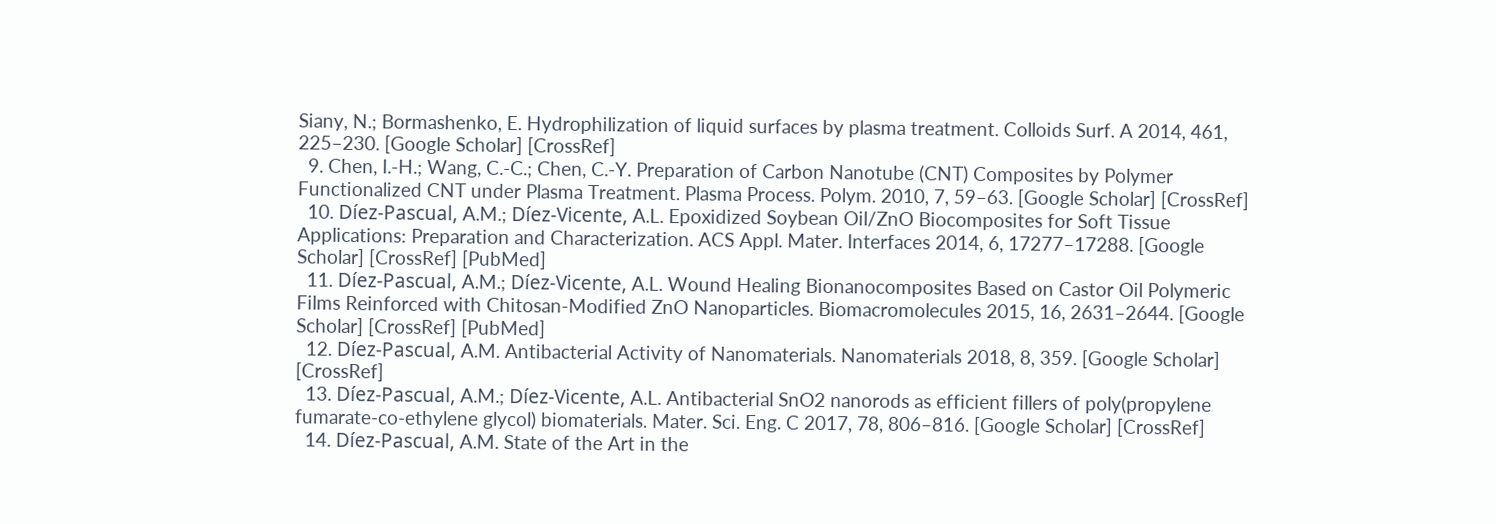Siany, N.; Bormashenko, E. Hydrophilization of liquid surfaces by plasma treatment. Colloids Surf. A 2014, 461, 225–230. [Google Scholar] [CrossRef]
  9. Chen, I.-H.; Wang, C.-C.; Chen, C.-Y. Preparation of Carbon Nanotube (CNT) Composites by Polymer Functionalized CNT under Plasma Treatment. Plasma Process. Polym. 2010, 7, 59–63. [Google Scholar] [CrossRef]
  10. Díez-Pascual, A.M.; Díez-Vicente, A.L. Epoxidized Soybean Oil/ZnO Biocomposites for Soft Tissue Applications: Preparation and Characterization. ACS Appl. Mater. Interfaces 2014, 6, 17277–17288. [Google Scholar] [CrossRef] [PubMed]
  11. Díez-Pascual, A.M.; Díez-Vicente, A.L. Wound Healing Bionanocomposites Based on Castor Oil Polymeric Films Reinforced with Chitosan-Modified ZnO Nanoparticles. Biomacromolecules 2015, 16, 2631–2644. [Google Scholar] [CrossRef] [PubMed]
  12. Díez-Pascual, A.M. Antibacterial Activity of Nanomaterials. Nanomaterials 2018, 8, 359. [Google Scholar] [CrossRef]
  13. Díez-Pascual, A.M.; Díez-Vicente, A.L. Antibacterial SnO2 nanorods as efficient fillers of poly(propylene fumarate-co-ethylene glycol) biomaterials. Mater. Sci. Eng. C 2017, 78, 806–816. [Google Scholar] [CrossRef]
  14. Díez-Pascual, A.M. State of the Art in the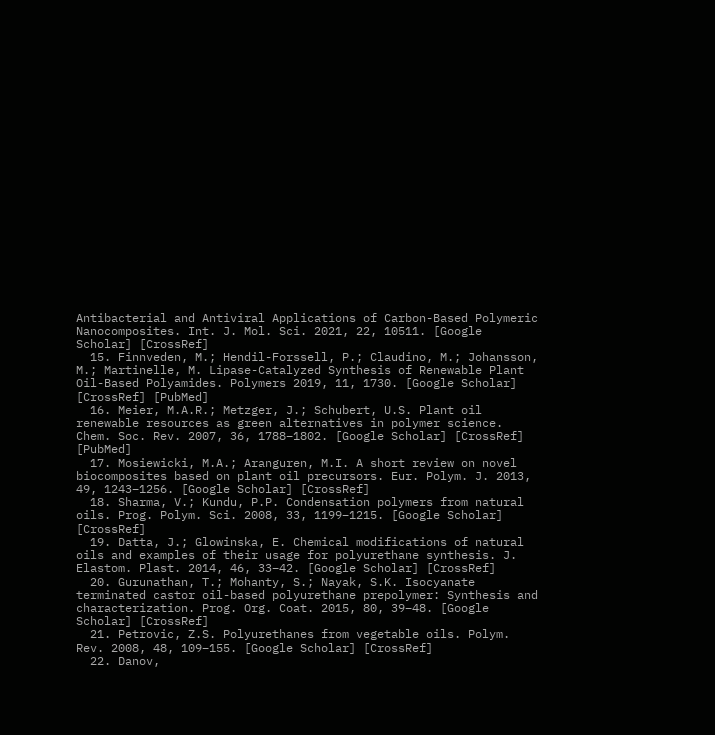Antibacterial and Antiviral Applications of Carbon-Based Polymeric Nanocomposites. Int. J. Mol. Sci. 2021, 22, 10511. [Google Scholar] [CrossRef]
  15. Finnveden, M.; Hendil-Forssell, P.; Claudino, M.; Johansson, M.; Martinelle, M. Lipase-Catalyzed Synthesis of Renewable Plant Oil-Based Polyamides. Polymers 2019, 11, 1730. [Google Scholar] [CrossRef] [PubMed]
  16. Meier, M.A.R.; Metzger, J.; Schubert, U.S. Plant oil renewable resources as green alternatives in polymer science. Chem. Soc. Rev. 2007, 36, 1788–1802. [Google Scholar] [CrossRef] [PubMed]
  17. Mosiewicki, M.A.; Aranguren, M.I. A short review on novel biocomposites based on plant oil precursors. Eur. Polym. J. 2013, 49, 1243–1256. [Google Scholar] [CrossRef]
  18. Sharma, V.; Kundu, P.P. Condensation polymers from natural oils. Prog. Polym. Sci. 2008, 33, 1199–1215. [Google Scholar] [CrossRef]
  19. Datta, J.; Glowinska, E. Chemical modifications of natural oils and examples of their usage for polyurethane synthesis. J. Elastom. Plast. 2014, 46, 33–42. [Google Scholar] [CrossRef]
  20. Gurunathan, T.; Mohanty, S.; Nayak, S.K. Isocyanate terminated castor oil-based polyurethane prepolymer: Synthesis and characterization. Prog. Org. Coat. 2015, 80, 39–48. [Google Scholar] [CrossRef]
  21. Petrovic, Z.S. Polyurethanes from vegetable oils. Polym. Rev. 2008, 48, 109–155. [Google Scholar] [CrossRef]
  22. Danov,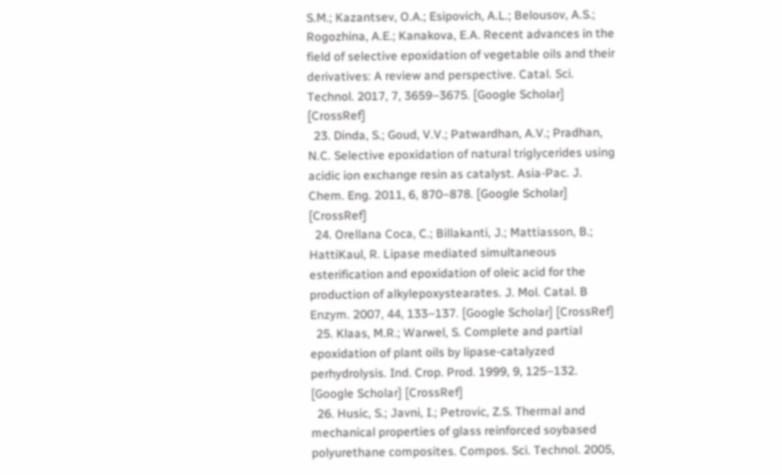S.M.; Kazantsev, O.A.; Esipovich, A.L.; Belousov, A.S.; Rogozhina, A.E.; Kanakova, E.A. Recent advances in the field of selective epoxidation of vegetable oils and their derivatives: A review and perspective. Catal. Sci. Technol. 2017, 7, 3659–3675. [Google Scholar] [CrossRef]
  23. Dinda, S.; Goud, V.V.; Patwardhan, A.V.; Pradhan, N.C. Selective epoxidation of natural triglycerides using acidic ion exchange resin as catalyst. Asia-Pac. J. Chem. Eng. 2011, 6, 870–878. [Google Scholar] [CrossRef]
  24. Orellana Coca, C.; Billakanti, J.; Mattiasson, B.; HattiKaul, R. Lipase mediated simultaneous esterification and epoxidation of oleic acid for the production of alkylepoxystearates. J. Mol. Catal. B Enzym. 2007, 44, 133–137. [Google Scholar] [CrossRef]
  25. Klaas, M.R.; Warwel, S. Complete and partial epoxidation of plant oils by lipase-catalyzed perhydrolysis. Ind. Crop. Prod. 1999, 9, 125–132. [Google Scholar] [CrossRef]
  26. Husic, S.; Javni, I.; Petrovic, Z.S. Thermal and mechanical properties of glass reinforced soybased polyurethane composites. Compos. Sci. Technol. 2005,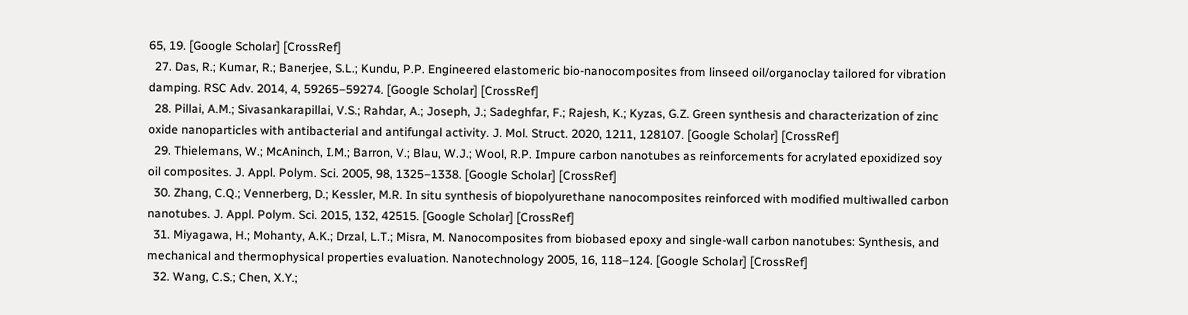65, 19. [Google Scholar] [CrossRef]
  27. Das, R.; Kumar, R.; Banerjee, S.L.; Kundu, P.P. Engineered elastomeric bio-nanocomposites from linseed oil/organoclay tailored for vibration damping. RSC Adv. 2014, 4, 59265–59274. [Google Scholar] [CrossRef]
  28. Pillai, A.M.; Sivasankarapillai, V.S.; Rahdar, A.; Joseph, J.; Sadeghfar, F.; Rajesh, K.; Kyzas, G.Z. Green synthesis and characterization of zinc oxide nanoparticles with antibacterial and antifungal activity. J. Mol. Struct. 2020, 1211, 128107. [Google Scholar] [CrossRef]
  29. Thielemans, W.; McAninch, I.M.; Barron, V.; Blau, W.J.; Wool, R.P. Impure carbon nanotubes as reinforcements for acrylated epoxidized soy oil composites. J. Appl. Polym. Sci. 2005, 98, 1325–1338. [Google Scholar] [CrossRef]
  30. Zhang, C.Q.; Vennerberg, D.; Kessler, M.R. In situ synthesis of biopolyurethane nanocomposites reinforced with modified multiwalled carbon nanotubes. J. Appl. Polym. Sci. 2015, 132, 42515. [Google Scholar] [CrossRef]
  31. Miyagawa, H.; Mohanty, A.K.; Drzal, L.T.; Misra, M. Nanocomposites from biobased epoxy and single-wall carbon nanotubes: Synthesis, and mechanical and thermophysical properties evaluation. Nanotechnology 2005, 16, 118–124. [Google Scholar] [CrossRef]
  32. Wang, C.S.; Chen, X.Y.;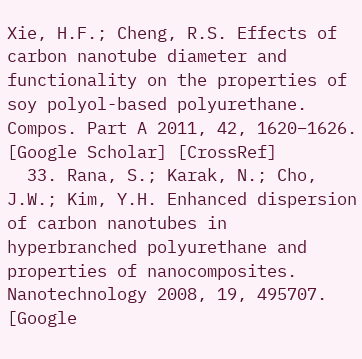Xie, H.F.; Cheng, R.S. Effects of carbon nanotube diameter and functionality on the properties of soy polyol-based polyurethane. Compos. Part A 2011, 42, 1620–1626. [Google Scholar] [CrossRef]
  33. Rana, S.; Karak, N.; Cho, J.W.; Kim, Y.H. Enhanced dispersion of carbon nanotubes in hyperbranched polyurethane and properties of nanocomposites. Nanotechnology 2008, 19, 495707. [Google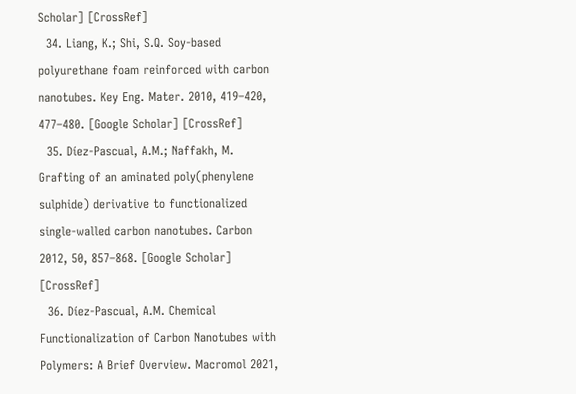Scholar] [CrossRef]
  34. Liang, K.; Shi, S.Q. Soy-based polyurethane foam reinforced with carbon nanotubes. Key Eng. Mater. 2010, 419–420, 477–480. [Google Scholar] [CrossRef]
  35. Díez-Pascual, A.M.; Naffakh, M. Grafting of an aminated poly(phenylene sulphide) derivative to functionalized single-walled carbon nanotubes. Carbon 2012, 50, 857–868. [Google Scholar] [CrossRef]
  36. Díez-Pascual, A.M. Chemical Functionalization of Carbon Nanotubes with Polymers: A Brief Overview. Macromol 2021,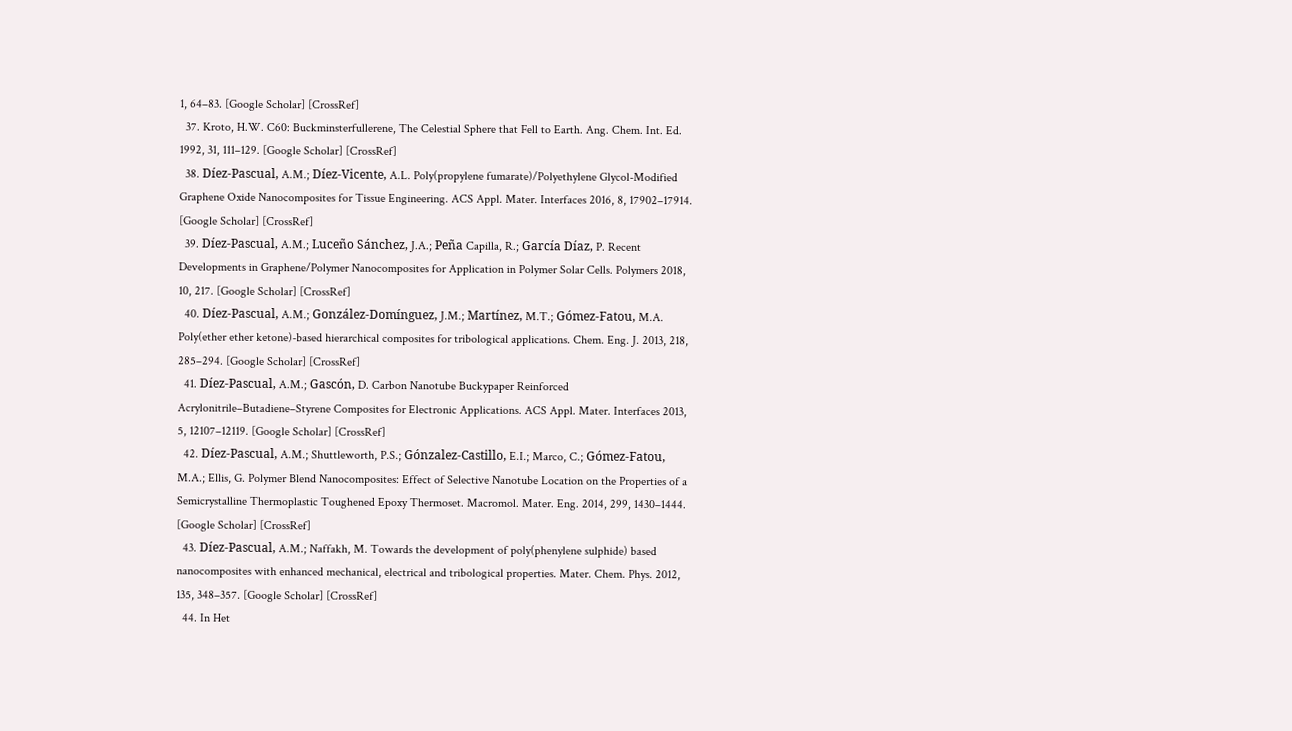1, 64–83. [Google Scholar] [CrossRef]
  37. Kroto, H.W. C60: Buckminsterfullerene, The Celestial Sphere that Fell to Earth. Ang. Chem. Int. Ed. 1992, 31, 111–129. [Google Scholar] [CrossRef]
  38. Díez-Pascual, A.M.; Díez-Vicente, A.L. Poly(propylene fumarate)/Polyethylene Glycol-Modified Graphene Oxide Nanocomposites for Tissue Engineering. ACS Appl. Mater. Interfaces 2016, 8, 17902–17914. [Google Scholar] [CrossRef]
  39. Díez-Pascual, A.M.; Luceño Sánchez, J.A.; Peña Capilla, R.; García Díaz, P. Recent Developments in Graphene/Polymer Nanocomposites for Application in Polymer Solar Cells. Polymers 2018, 10, 217. [Google Scholar] [CrossRef]
  40. Díez-Pascual, A.M.; González-Domínguez, J.M.; Martínez, M.T.; Gómez-Fatou, M.A. Poly(ether ether ketone)-based hierarchical composites for tribological applications. Chem. Eng. J. 2013, 218, 285–294. [Google Scholar] [CrossRef]
  41. Díez-Pascual, A.M.; Gascón, D. Carbon Nanotube Buckypaper Reinforced Acrylonitrile–Butadiene–Styrene Composites for Electronic Applications. ACS Appl. Mater. Interfaces 2013, 5, 12107–12119. [Google Scholar] [CrossRef]
  42. Díez-Pascual, A.M.; Shuttleworth, P.S.; Gónzalez-Castillo, E.I.; Marco, C.; Gómez-Fatou, M.A.; Ellis, G. Polymer Blend Nanocomposites: Effect of Selective Nanotube Location on the Properties of a Semicrystalline Thermoplastic Toughened Epoxy Thermoset. Macromol. Mater. Eng. 2014, 299, 1430–1444. [Google Scholar] [CrossRef]
  43. Díez-Pascual, A.M.; Naffakh, M. Towards the development of poly(phenylene sulphide) based nanocomposites with enhanced mechanical, electrical and tribological properties. Mater. Chem. Phys. 2012, 135, 348–357. [Google Scholar] [CrossRef]
  44. In Het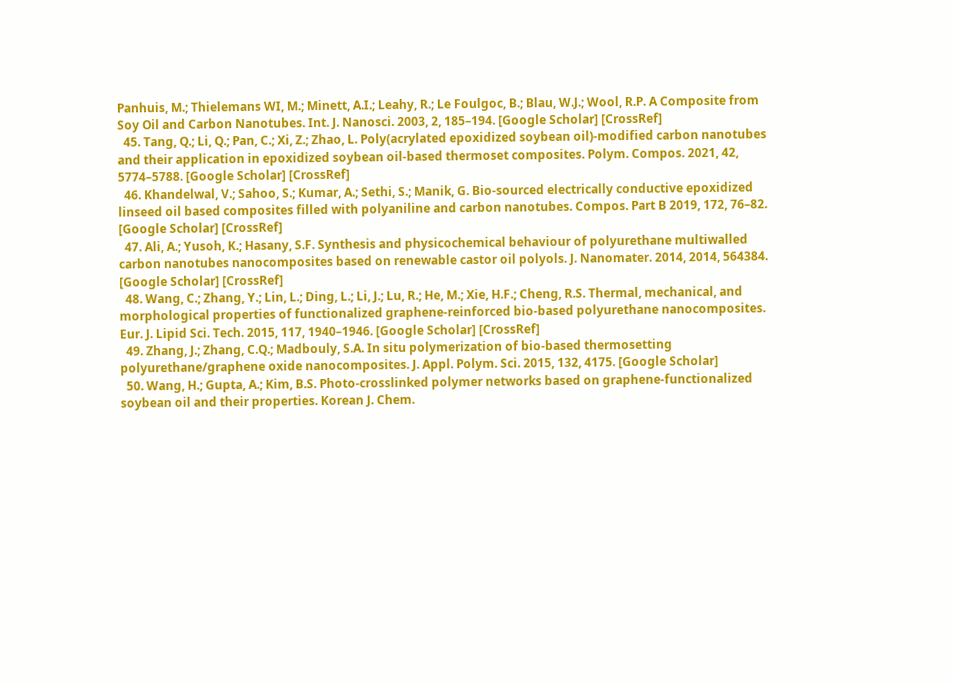Panhuis, M.; Thielemans WI, M.; Minett, A.I.; Leahy, R.; Le Foulgoc, B.; Blau, W.J.; Wool, R.P. A Composite from Soy Oil and Carbon Nanotubes. Int. J. Nanosci. 2003, 2, 185–194. [Google Scholar] [CrossRef]
  45. Tang, Q.; Li, Q.; Pan, C.; Xi, Z.; Zhao, L. Poly(acrylated epoxidized soybean oil)-modified carbon nanotubes and their application in epoxidized soybean oil-based thermoset composites. Polym. Compos. 2021, 42, 5774–5788. [Google Scholar] [CrossRef]
  46. Khandelwal, V.; Sahoo, S.; Kumar, A.; Sethi, S.; Manik, G. Bio-sourced electrically conductive epoxidized linseed oil based composites filled with polyaniline and carbon nanotubes. Compos. Part B 2019, 172, 76–82. [Google Scholar] [CrossRef]
  47. Ali, A.; Yusoh, K.; Hasany, S.F. Synthesis and physicochemical behaviour of polyurethane multiwalled carbon nanotubes nanocomposites based on renewable castor oil polyols. J. Nanomater. 2014, 2014, 564384. [Google Scholar] [CrossRef]
  48. Wang, C.; Zhang, Y.; Lin, L.; Ding, L.; Li, J.; Lu, R.; He, M.; Xie, H.F.; Cheng, R.S. Thermal, mechanical, and morphological properties of functionalized graphene-reinforced bio-based polyurethane nanocomposites. Eur. J. Lipid Sci. Tech. 2015, 117, 1940–1946. [Google Scholar] [CrossRef]
  49. Zhang, J.; Zhang, C.Q.; Madbouly, S.A. In situ polymerization of bio-based thermosetting polyurethane/graphene oxide nanocomposites. J. Appl. Polym. Sci. 2015, 132, 4175. [Google Scholar]
  50. Wang, H.; Gupta, A.; Kim, B.S. Photo-crosslinked polymer networks based on graphene-functionalized soybean oil and their properties. Korean J. Chem.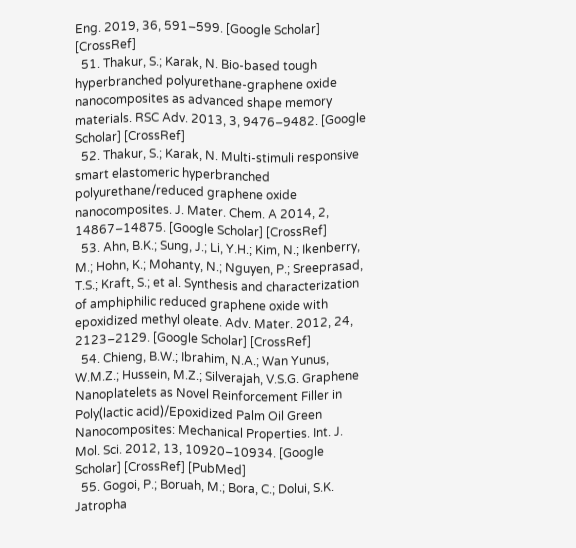Eng. 2019, 36, 591–599. [Google Scholar] [CrossRef]
  51. Thakur, S.; Karak, N. Bio-based tough hyperbranched polyurethane-graphene oxide nanocomposites as advanced shape memory materials. RSC Adv. 2013, 3, 9476–9482. [Google Scholar] [CrossRef]
  52. Thakur, S.; Karak, N. Multi-stimuli responsive smart elastomeric hyperbranched polyurethane/reduced graphene oxide nanocomposites. J. Mater. Chem. A 2014, 2, 14867–14875. [Google Scholar] [CrossRef]
  53. Ahn, B.K.; Sung, J.; Li, Y.H.; Kim, N.; Ikenberry, M.; Hohn, K.; Mohanty, N.; Nguyen, P.; Sreeprasad, T.S.; Kraft, S.; et al. Synthesis and characterization of amphiphilic reduced graphene oxide with epoxidized methyl oleate. Adv. Mater. 2012, 24, 2123–2129. [Google Scholar] [CrossRef]
  54. Chieng, B.W.; Ibrahim, N.A.; Wan Yunus, W.M.Z.; Hussein, M.Z.; Silverajah, V.S.G. Graphene Nanoplatelets as Novel Reinforcement Filler in Poly(lactic acid)/Epoxidized Palm Oil Green Nanocomposites: Mechanical Properties. Int. J. Mol. Sci. 2012, 13, 10920–10934. [Google Scholar] [CrossRef] [PubMed]
  55. Gogoi, P.; Boruah, M.; Bora, C.; Dolui, S.K. Jatropha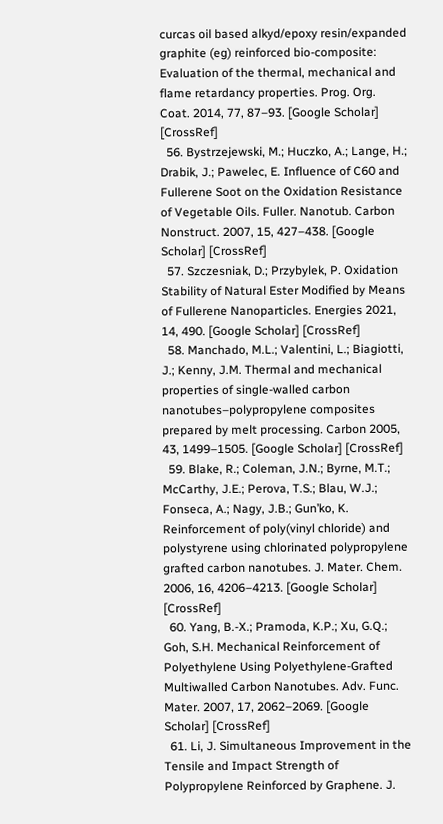curcas oil based alkyd/epoxy resin/expanded graphite (eg) reinforced bio-composite: Evaluation of the thermal, mechanical and flame retardancy properties. Prog. Org. Coat. 2014, 77, 87–93. [Google Scholar] [CrossRef]
  56. Bystrzejewski, M.; Huczko, A.; Lange, H.; Drabik, J.; Pawelec, E. Influence of C60 and Fullerene Soot on the Oxidation Resistance of Vegetable Oils. Fuller. Nanotub. Carbon Nonstruct. 2007, 15, 427–438. [Google Scholar] [CrossRef]
  57. Szczesniak, D.; Przybylek, P. Oxidation Stability of Natural Ester Modified by Means of Fullerene Nanoparticles. Energies 2021, 14, 490. [Google Scholar] [CrossRef]
  58. Manchado, M.L.; Valentini, L.; Biagiotti, J.; Kenny, J.M. Thermal and mechanical properties of single-walled carbon nanotubes–polypropylene composites prepared by melt processing. Carbon 2005, 43, 1499–1505. [Google Scholar] [CrossRef]
  59. Blake, R.; Coleman, J.N.; Byrne, M.T.; McCarthy, J.E.; Perova, T.S.; Blau, W.J.; Fonseca, A.; Nagy, J.B.; Gun’ko, K. Reinforcement of poly(vinyl chloride) and polystyrene using chlorinated polypropylene grafted carbon nanotubes. J. Mater. Chem. 2006, 16, 4206–4213. [Google Scholar] [CrossRef]
  60. Yang, B.-X.; Pramoda, K.P.; Xu, G.Q.; Goh, S.H. Mechanical Reinforcement of Polyethylene Using Polyethylene-Grafted Multiwalled Carbon Nanotubes. Adv. Func. Mater. 2007, 17, 2062–2069. [Google Scholar] [CrossRef]
  61. Li, J. Simultaneous Improvement in the Tensile and Impact Strength of Polypropylene Reinforced by Graphene. J.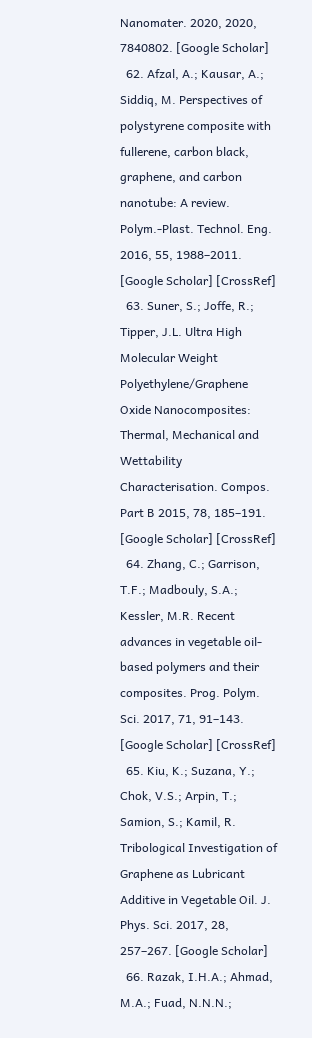Nanomater. 2020, 2020, 7840802. [Google Scholar]
  62. Afzal, A.; Kausar, A.; Siddiq, M. Perspectives of polystyrene composite with fullerene, carbon black, graphene, and carbon nanotube: A review. Polym.-Plast. Technol. Eng. 2016, 55, 1988–2011. [Google Scholar] [CrossRef]
  63. Suner, S.; Joffe, R.; Tipper, J.L. Ultra High Molecular Weight Polyethylene/Graphene Oxide Nanocomposites: Thermal, Mechanical and Wettability Characterisation. Compos. Part B 2015, 78, 185–191. [Google Scholar] [CrossRef]
  64. Zhang, C.; Garrison, T.F.; Madbouly, S.A.; Kessler, M.R. Recent advances in vegetable oil-based polymers and their composites. Prog. Polym. Sci. 2017, 71, 91–143. [Google Scholar] [CrossRef]
  65. Kiu, K.; Suzana, Y.; Chok, V.S.; Arpin, T.; Samion, S.; Kamil, R. Tribological Investigation of Graphene as Lubricant Additive in Vegetable Oil. J. Phys. Sci. 2017, 28, 257–267. [Google Scholar]
  66. Razak, I.H.A.; Ahmad, M.A.; Fuad, N.N.N.;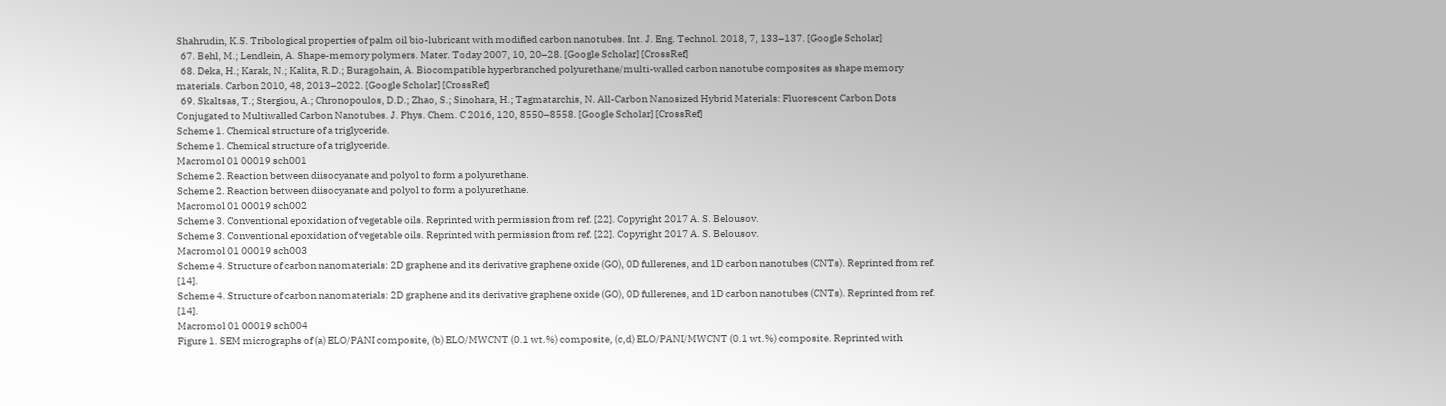Shahrudin, K.S. Tribological properties of palm oil bio-lubricant with modified carbon nanotubes. Int. J. Eng. Technol. 2018, 7, 133–137. [Google Scholar]
  67. Behl, M.; Lendlein, A. Shape-memory polymers. Mater. Today 2007, 10, 20–28. [Google Scholar] [CrossRef]
  68. Deka, H.; Karak, N.; Kalita, R.D.; Buragohain, A. Biocompatible hyperbranched polyurethane/multi-walled carbon nanotube composites as shape memory materials. Carbon 2010, 48, 2013–2022. [Google Scholar] [CrossRef]
  69. Skaltsas, T.; Stergiou, A.; Chronopoulos, D.D.; Zhao, S.; Sinohara, H.; Tagmatarchis, N. All-Carbon Nanosized Hybrid Materials: Fluorescent Carbon Dots Conjugated to Multiwalled Carbon Nanotubes. J. Phys. Chem. C 2016, 120, 8550–8558. [Google Scholar] [CrossRef]
Scheme 1. Chemical structure of a triglyceride.
Scheme 1. Chemical structure of a triglyceride.
Macromol 01 00019 sch001
Scheme 2. Reaction between diisocyanate and polyol to form a polyurethane.
Scheme 2. Reaction between diisocyanate and polyol to form a polyurethane.
Macromol 01 00019 sch002
Scheme 3. Conventional epoxidation of vegetable oils. Reprinted with permission from ref. [22]. Copyright 2017 A. S. Belousov.
Scheme 3. Conventional epoxidation of vegetable oils. Reprinted with permission from ref. [22]. Copyright 2017 A. S. Belousov.
Macromol 01 00019 sch003
Scheme 4. Structure of carbon nanomaterials: 2D graphene and its derivative graphene oxide (GO), 0D fullerenes, and 1D carbon nanotubes (CNTs). Reprinted from ref. [14].
Scheme 4. Structure of carbon nanomaterials: 2D graphene and its derivative graphene oxide (GO), 0D fullerenes, and 1D carbon nanotubes (CNTs). Reprinted from ref. [14].
Macromol 01 00019 sch004
Figure 1. SEM micrographs of (a) ELO/PANI composite, (b) ELO/MWCNT (0.1 wt.%) composite, (c,d) ELO/PANI/MWCNT (0.1 wt.%) composite. Reprinted with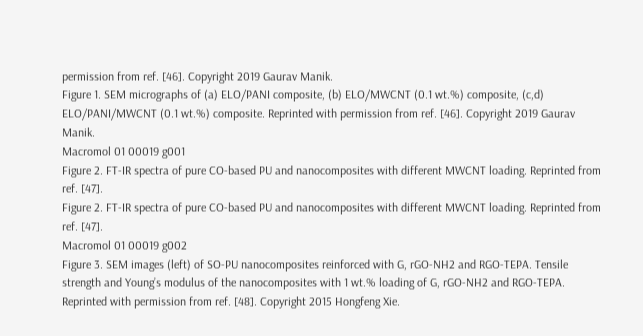permission from ref. [46]. Copyright 2019 Gaurav Manik.
Figure 1. SEM micrographs of (a) ELO/PANI composite, (b) ELO/MWCNT (0.1 wt.%) composite, (c,d) ELO/PANI/MWCNT (0.1 wt.%) composite. Reprinted with permission from ref. [46]. Copyright 2019 Gaurav Manik.
Macromol 01 00019 g001
Figure 2. FT-IR spectra of pure CO-based PU and nanocomposites with different MWCNT loading. Reprinted from ref. [47].
Figure 2. FT-IR spectra of pure CO-based PU and nanocomposites with different MWCNT loading. Reprinted from ref. [47].
Macromol 01 00019 g002
Figure 3. SEM images (left) of SO-PU nanocomposites reinforced with G, rGO-NH2 and RGO-TEPA. Tensile strength and Young’s modulus of the nanocomposites with 1 wt.% loading of G, rGO-NH2 and RGO-TEPA. Reprinted with permission from ref. [48]. Copyright 2015 Hongfeng Xie.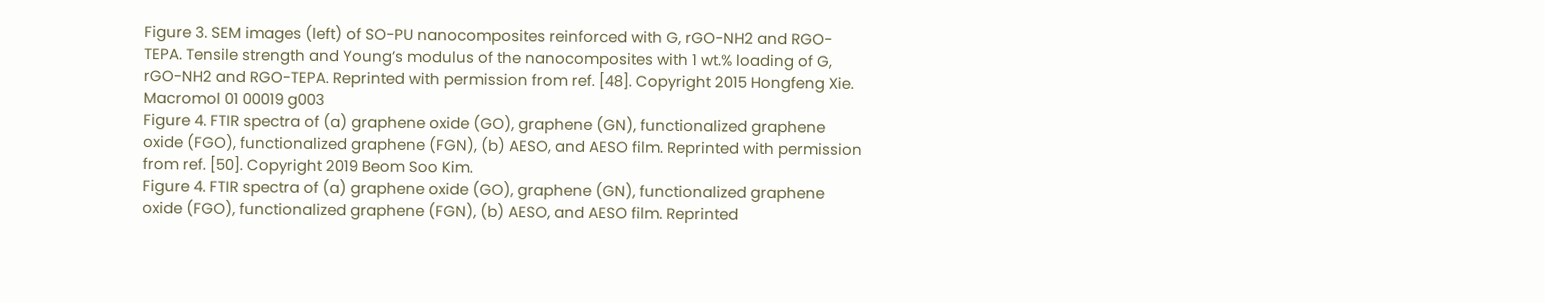Figure 3. SEM images (left) of SO-PU nanocomposites reinforced with G, rGO-NH2 and RGO-TEPA. Tensile strength and Young’s modulus of the nanocomposites with 1 wt.% loading of G, rGO-NH2 and RGO-TEPA. Reprinted with permission from ref. [48]. Copyright 2015 Hongfeng Xie.
Macromol 01 00019 g003
Figure 4. FTIR spectra of (a) graphene oxide (GO), graphene (GN), functionalized graphene oxide (FGO), functionalized graphene (FGN), (b) AESO, and AESO film. Reprinted with permission from ref. [50]. Copyright 2019 Beom Soo Kim.
Figure 4. FTIR spectra of (a) graphene oxide (GO), graphene (GN), functionalized graphene oxide (FGO), functionalized graphene (FGN), (b) AESO, and AESO film. Reprinted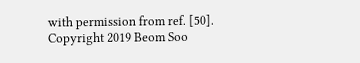with permission from ref. [50]. Copyright 2019 Beom Soo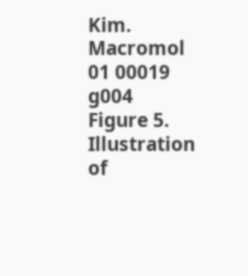Kim.
Macromol 01 00019 g004
Figure 5. Illustration of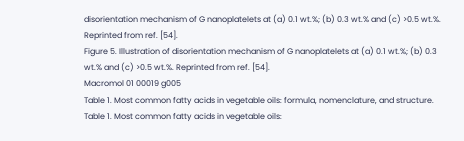disorientation mechanism of G nanoplatelets at (a) 0.1 wt.%; (b) 0.3 wt.% and (c) >0.5 wt.%. Reprinted from ref. [54].
Figure 5. Illustration of disorientation mechanism of G nanoplatelets at (a) 0.1 wt.%; (b) 0.3 wt.% and (c) >0.5 wt.%. Reprinted from ref. [54].
Macromol 01 00019 g005
Table 1. Most common fatty acids in vegetable oils: formula, nomenclature, and structure.
Table 1. Most common fatty acids in vegetable oils: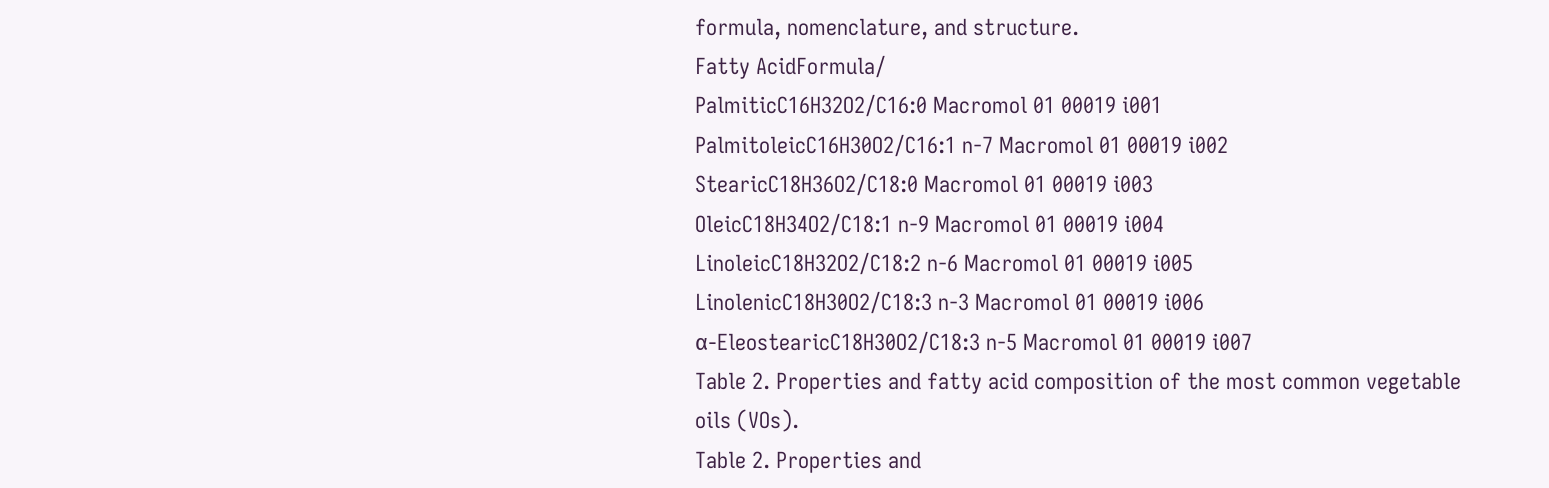formula, nomenclature, and structure.
Fatty AcidFormula/
PalmiticC16H32O2/C16:0 Macromol 01 00019 i001
PalmitoleicC16H30O2/C16:1 n-7 Macromol 01 00019 i002
StearicC18H36O2/C18:0 Macromol 01 00019 i003
OleicC18H34O2/C18:1 n-9 Macromol 01 00019 i004
LinoleicC18H32O2/C18:2 n-6 Macromol 01 00019 i005
LinolenicC18H30O2/C18:3 n-3 Macromol 01 00019 i006
α-EleostearicC18H30O2/C18:3 n-5 Macromol 01 00019 i007
Table 2. Properties and fatty acid composition of the most common vegetable oils (VOs).
Table 2. Properties and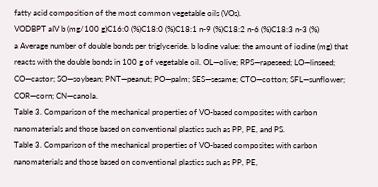fatty acid composition of the most common vegetable oils (VOs).
VODBPT aIV b (mg/100 g)C16:0 (%)C18:0 (%)C18:1 n-9 (%)C18:2 n-6 (%)C18:3 n-3 (%)
a Average number of double bonds per triglyceride. b Iodine value: the amount of iodine (mg) that reacts with the double bonds in 100 g of vegetable oil. OL—olive; RPS—rapeseed; LO—linseed; CO—castor; SO—soybean; PNT—peanut; PO—palm; SES—sesame; CTO—cotton; SFL—sunflower; COR—corn; CN—canola.
Table 3. Comparison of the mechanical properties of VO-based composites with carbon nanomaterials and those based on conventional plastics such as PP, PE, and PS.
Table 3. Comparison of the mechanical properties of VO-based composites with carbon nanomaterials and those based on conventional plastics such as PP, PE,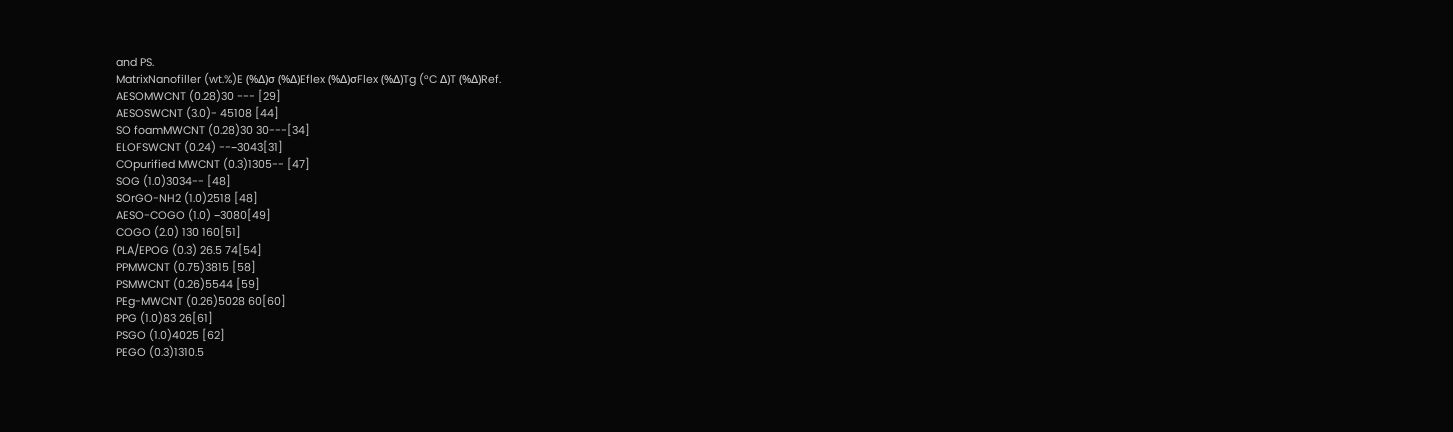and PS.
MatrixNanofiller (wt.%)E (%Δ)σ (%Δ)Eflex (%Δ)σFlex (%Δ)Tg (°C Δ)T (%Δ)Ref.
AESOMWCNT (0.28)30 --- [29]
AESOSWCNT (3.0)- 45108 [44]
SO foamMWCNT (0.28)30 30---[34]
ELOFSWCNT (0.24) --−3043[31]
COpurified MWCNT (0.3)1305-- [47]
SOG (1.0)3034-- [48]
SOrGO-NH2 (1.0)2518 [48]
AESO-COGO (1.0) −3080[49]
COGO (2.0) 130 160[51]
PLA/EPOG (0.3) 26.5 74[54]
PPMWCNT (0.75)3815 [58]
PSMWCNT (0.26)5544 [59]
PEg-MWCNT (0.26)5028 60[60]
PPG (1.0)83 26[61]
PSGO (1.0)4025 [62]
PEGO (0.3)1310.5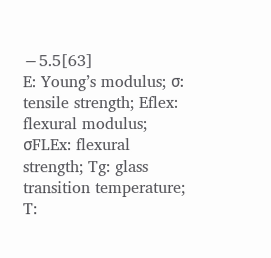−5.5[63]
E: Young’s modulus; σ: tensile strength; Eflex: flexural modulus; σFLEx: flexural strength; Tg: glass transition temperature; T: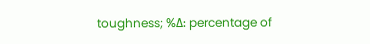toughness; %Δ: percentage of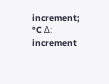increment; °C Δ: increment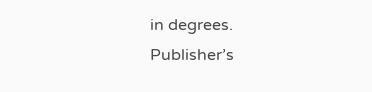in degrees.
Publisher’s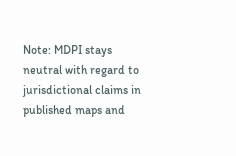Note: MDPI stays neutral with regard to jurisdictional claims in published maps and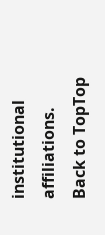institutional affiliations.
Back to TopTop